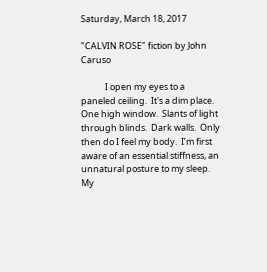Saturday, March 18, 2017

"CALVIN ROSE" fiction by John Caruso

            I open my eyes to a paneled ceiling.  It's a dim place.  One high window.  Slants of light through blinds.  Dark walls.  Only then do I feel my body.  I’m first aware of an essential stiffness, an unnatural posture to my sleep.  My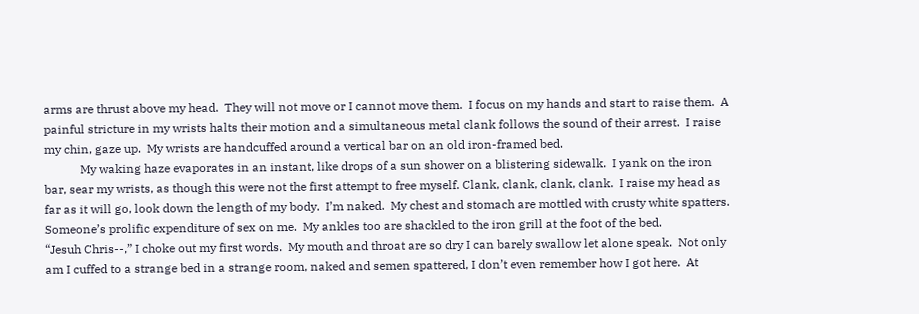arms are thrust above my head.  They will not move or I cannot move them.  I focus on my hands and start to raise them.  A painful stricture in my wrists halts their motion and a simultaneous metal clank follows the sound of their arrest.  I raise my chin, gaze up.  My wrists are handcuffed around a vertical bar on an old iron-framed bed.
            My waking haze evaporates in an instant, like drops of a sun shower on a blistering sidewalk.  I yank on the iron bar, sear my wrists, as though this were not the first attempt to free myself. Clank, clank, clank, clank.  I raise my head as far as it will go, look down the length of my body.  I’m naked.  My chest and stomach are mottled with crusty white spatters.  Someone’s prolific expenditure of sex on me.  My ankles too are shackled to the iron grill at the foot of the bed.
“Jesuh Chris--,” I choke out my first words.  My mouth and throat are so dry I can barely swallow let alone speak.  Not only am I cuffed to a strange bed in a strange room, naked and semen spattered, I don’t even remember how I got here.  At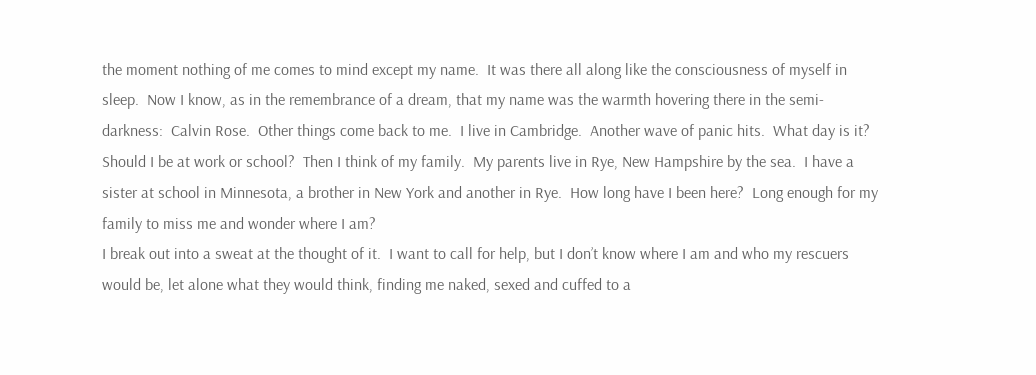the moment nothing of me comes to mind except my name.  It was there all along like the consciousness of myself in sleep.  Now I know, as in the remembrance of a dream, that my name was the warmth hovering there in the semi-darkness:  Calvin Rose.  Other things come back to me.  I live in Cambridge.  Another wave of panic hits.  What day is it?  Should I be at work or school?  Then I think of my family.  My parents live in Rye, New Hampshire by the sea.  I have a sister at school in Minnesota, a brother in New York and another in Rye.  How long have I been here?  Long enough for my family to miss me and wonder where I am?
I break out into a sweat at the thought of it.  I want to call for help, but I don’t know where I am and who my rescuers would be, let alone what they would think, finding me naked, sexed and cuffed to a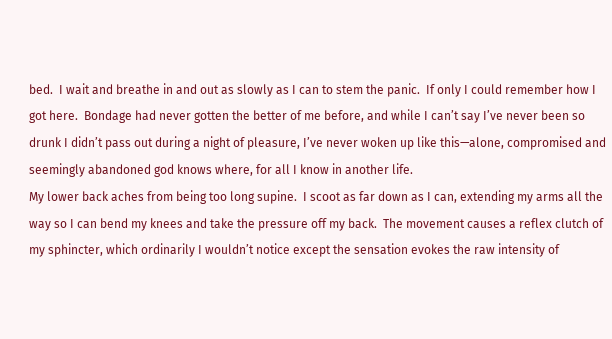bed.  I wait and breathe in and out as slowly as I can to stem the panic.  If only I could remember how I got here.  Bondage had never gotten the better of me before, and while I can’t say I’ve never been so drunk I didn’t pass out during a night of pleasure, I’ve never woken up like this—alone, compromised and seemingly abandoned god knows where, for all I know in another life.
My lower back aches from being too long supine.  I scoot as far down as I can, extending my arms all the way so I can bend my knees and take the pressure off my back.  The movement causes a reflex clutch of my sphincter, which ordinarily I wouldn’t notice except the sensation evokes the raw intensity of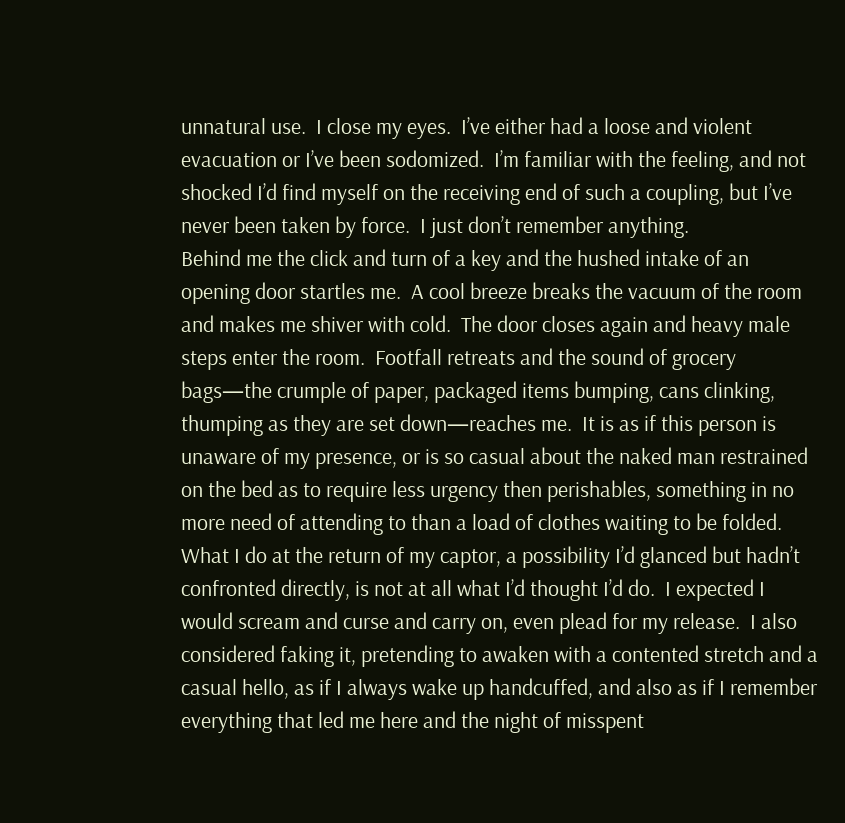unnatural use.  I close my eyes.  I’ve either had a loose and violent evacuation or I’ve been sodomized.  I’m familiar with the feeling, and not shocked I’d find myself on the receiving end of such a coupling, but I’ve never been taken by force.  I just don’t remember anything.
Behind me the click and turn of a key and the hushed intake of an opening door startles me.  A cool breeze breaks the vacuum of the room and makes me shiver with cold.  The door closes again and heavy male steps enter the room.  Footfall retreats and the sound of grocery bags—the crumple of paper, packaged items bumping, cans clinking, thumping as they are set down—reaches me.  It is as if this person is unaware of my presence, or is so casual about the naked man restrained on the bed as to require less urgency then perishables, something in no more need of attending to than a load of clothes waiting to be folded.
What I do at the return of my captor, a possibility I’d glanced but hadn’t confronted directly, is not at all what I’d thought I’d do.  I expected I would scream and curse and carry on, even plead for my release.  I also considered faking it, pretending to awaken with a contented stretch and a casual hello, as if I always wake up handcuffed, and also as if I remember everything that led me here and the night of misspent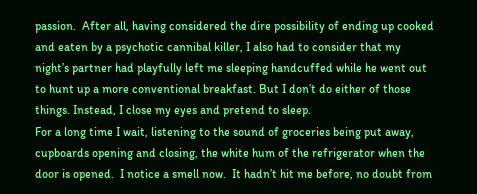passion.  After all, having considered the dire possibility of ending up cooked and eaten by a psychotic cannibal killer, I also had to consider that my night’s partner had playfully left me sleeping handcuffed while he went out to hunt up a more conventional breakfast. But I don’t do either of those things. Instead, I close my eyes and pretend to sleep.
For a long time I wait, listening to the sound of groceries being put away, cupboards opening and closing, the white hum of the refrigerator when the door is opened.  I notice a smell now.  It hadn’t hit me before, no doubt from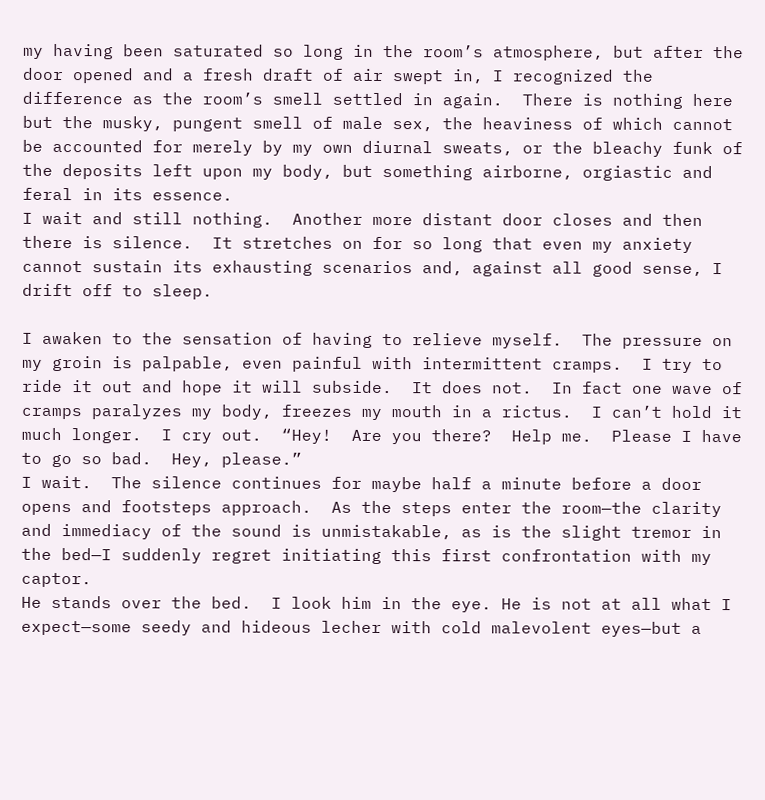my having been saturated so long in the room’s atmosphere, but after the door opened and a fresh draft of air swept in, I recognized the difference as the room’s smell settled in again.  There is nothing here but the musky, pungent smell of male sex, the heaviness of which cannot be accounted for merely by my own diurnal sweats, or the bleachy funk of the deposits left upon my body, but something airborne, orgiastic and feral in its essence.
I wait and still nothing.  Another more distant door closes and then there is silence.  It stretches on for so long that even my anxiety cannot sustain its exhausting scenarios and, against all good sense, I drift off to sleep.

I awaken to the sensation of having to relieve myself.  The pressure on my groin is palpable, even painful with intermittent cramps.  I try to ride it out and hope it will subside.  It does not.  In fact one wave of cramps paralyzes my body, freezes my mouth in a rictus.  I can’t hold it much longer.  I cry out.  “Hey!  Are you there?  Help me.  Please I have to go so bad.  Hey, please.”
I wait.  The silence continues for maybe half a minute before a door opens and footsteps approach.  As the steps enter the room—the clarity and immediacy of the sound is unmistakable, as is the slight tremor in the bed—I suddenly regret initiating this first confrontation with my captor.
He stands over the bed.  I look him in the eye. He is not at all what I expect—some seedy and hideous lecher with cold malevolent eyes—but a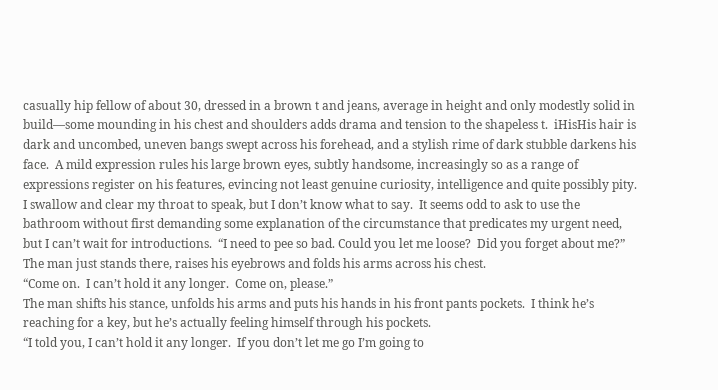casually hip fellow of about 30, dressed in a brown t and jeans, average in height and only modestly solid in build—some mounding in his chest and shoulders adds drama and tension to the shapeless t.  iHisHis hair is dark and uncombed, uneven bangs swept across his forehead, and a stylish rime of dark stubble darkens his face.  A mild expression rules his large brown eyes, subtly handsome, increasingly so as a range of expressions register on his features, evincing not least genuine curiosity, intelligence and quite possibly pity.
I swallow and clear my throat to speak, but I don’t know what to say.  It seems odd to ask to use the bathroom without first demanding some explanation of the circumstance that predicates my urgent need, but I can’t wait for introductions.  “I need to pee so bad. Could you let me loose?  Did you forget about me?”
The man just stands there, raises his eyebrows and folds his arms across his chest.
“Come on.  I can’t hold it any longer.  Come on, please.”
The man shifts his stance, unfolds his arms and puts his hands in his front pants pockets.  I think he’s reaching for a key, but he’s actually feeling himself through his pockets.
“I told you, I can’t hold it any longer.  If you don’t let me go I’m going to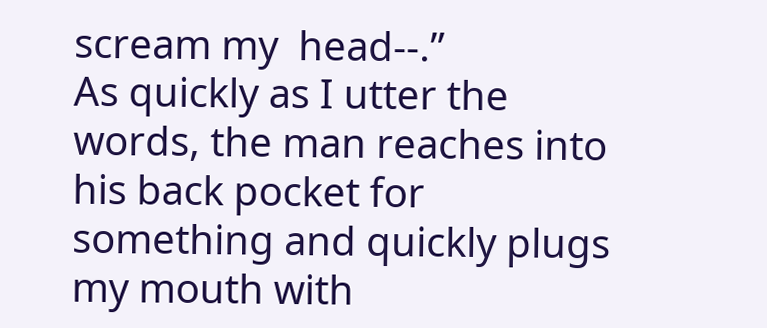scream my  head--.”
As quickly as I utter the words, the man reaches into his back pocket for something and quickly plugs my mouth with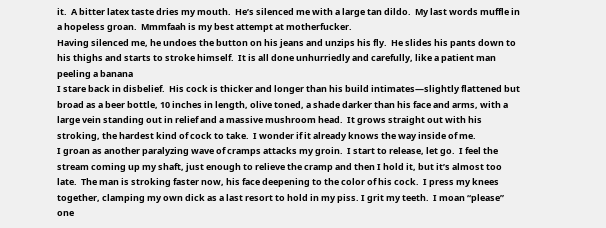it.  A bitter latex taste dries my mouth.  He’s silenced me with a large tan dildo.  My last words muffle in a hopeless groan.  Mmmfaah is my best attempt at motherfucker.
Having silenced me, he undoes the button on his jeans and unzips his fly.  He slides his pants down to his thighs and starts to stroke himself.  It is all done unhurriedly and carefully, like a patient man peeling a banana
I stare back in disbelief.  His cock is thicker and longer than his build intimates—slightly flattened but broad as a beer bottle, 10 inches in length, olive toned, a shade darker than his face and arms, with a large vein standing out in relief and a massive mushroom head.  It grows straight out with his stroking, the hardest kind of cock to take.  I wonder if it already knows the way inside of me.
I groan as another paralyzing wave of cramps attacks my groin.  I start to release, let go.  I feel the stream coming up my shaft, just enough to relieve the cramp and then I hold it, but it’s almost too late.  The man is stroking faster now, his face deepening to the color of his cock.  I press my knees together, clamping my own dick as a last resort to hold in my piss. I grit my teeth.  I moan “please” one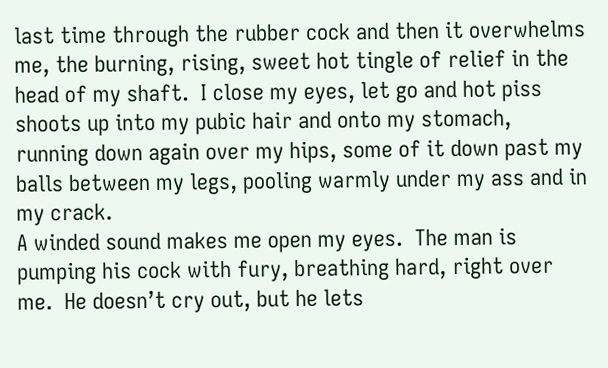last time through the rubber cock and then it overwhelms me, the burning, rising, sweet hot tingle of relief in the head of my shaft.  I close my eyes, let go and hot piss shoots up into my pubic hair and onto my stomach, running down again over my hips, some of it down past my balls between my legs, pooling warmly under my ass and in my crack.
A winded sound makes me open my eyes.  The man is pumping his cock with fury, breathing hard, right over me.  He doesn’t cry out, but he lets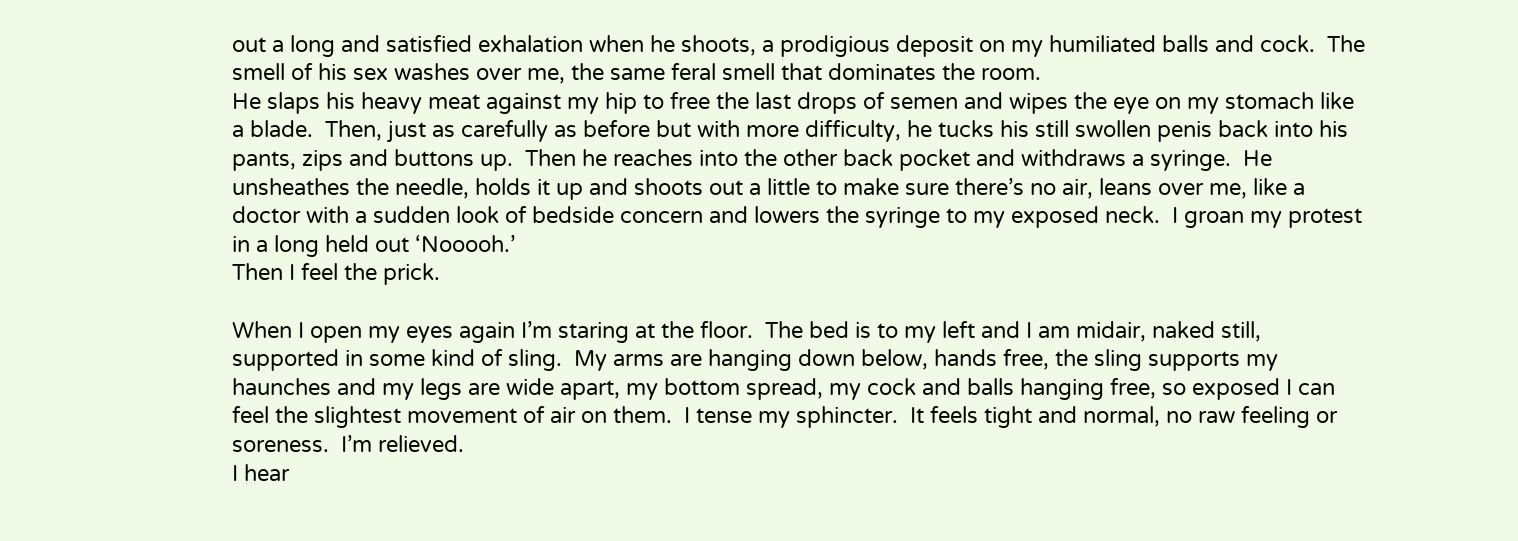out a long and satisfied exhalation when he shoots, a prodigious deposit on my humiliated balls and cock.  The smell of his sex washes over me, the same feral smell that dominates the room.
He slaps his heavy meat against my hip to free the last drops of semen and wipes the eye on my stomach like a blade.  Then, just as carefully as before but with more difficulty, he tucks his still swollen penis back into his pants, zips and buttons up.  Then he reaches into the other back pocket and withdraws a syringe.  He unsheathes the needle, holds it up and shoots out a little to make sure there’s no air, leans over me, like a doctor with a sudden look of bedside concern and lowers the syringe to my exposed neck.  I groan my protest in a long held out ‘Nooooh.’
Then I feel the prick.

When I open my eyes again I’m staring at the floor.  The bed is to my left and I am midair, naked still, supported in some kind of sling.  My arms are hanging down below, hands free, the sling supports my haunches and my legs are wide apart, my bottom spread, my cock and balls hanging free, so exposed I can feel the slightest movement of air on them.  I tense my sphincter.  It feels tight and normal, no raw feeling or soreness.  I’m relieved.
I hear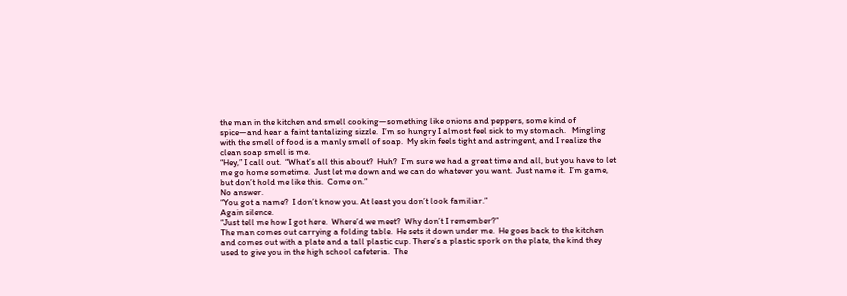the man in the kitchen and smell cooking—something like onions and peppers, some kind of spice—and hear a faint tantalizing sizzle.  I’m so hungry I almost feel sick to my stomach.   Mingling with the smell of food is a manly smell of soap.  My skin feels tight and astringent, and I realize the clean soap smell is me.
“Hey,” I call out.  “What’s all this about?  Huh?  I’m sure we had a great time and all, but you have to let me go home sometime.  Just let me down and we can do whatever you want.  Just name it.  I’m game, but don’t hold me like this.  Come on.”
No answer.
“You got a name?  I don’t know you. At least you don’t look familiar.”
Again silence.
“Just tell me how I got here.  Where’d we meet?  Why don’t I remember?”
The man comes out carrying a folding table.  He sets it down under me.  He goes back to the kitchen and comes out with a plate and a tall plastic cup. There’s a plastic spork on the plate, the kind they used to give you in the high school cafeteria.  The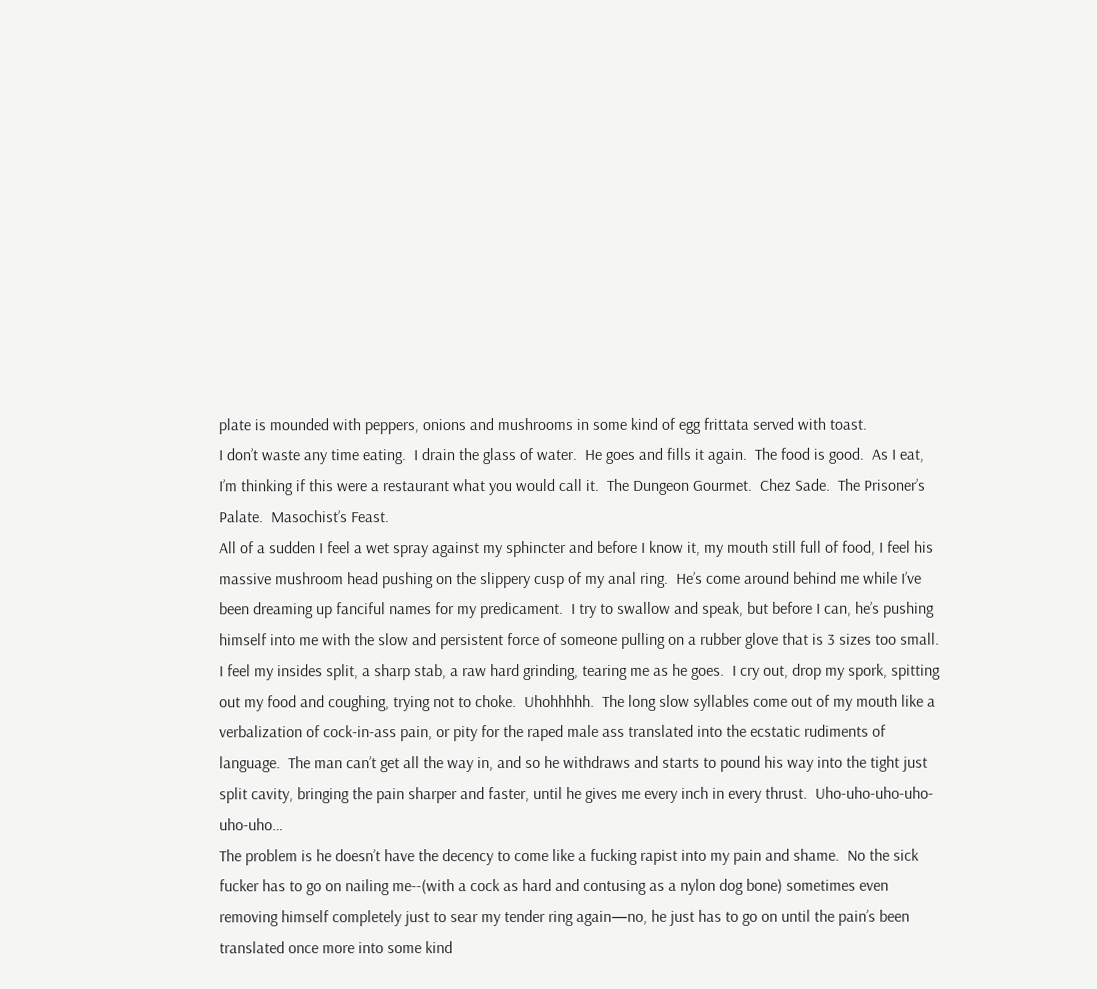plate is mounded with peppers, onions and mushrooms in some kind of egg frittata served with toast.
I don’t waste any time eating.  I drain the glass of water.  He goes and fills it again.  The food is good.  As I eat, I’m thinking if this were a restaurant what you would call it.  The Dungeon Gourmet.  Chez Sade.  The Prisoner’s Palate.  Masochist’s Feast.
All of a sudden I feel a wet spray against my sphincter and before I know it, my mouth still full of food, I feel his massive mushroom head pushing on the slippery cusp of my anal ring.  He’s come around behind me while I’ve been dreaming up fanciful names for my predicament.  I try to swallow and speak, but before I can, he’s pushing himself into me with the slow and persistent force of someone pulling on a rubber glove that is 3 sizes too small.  I feel my insides split, a sharp stab, a raw hard grinding, tearing me as he goes.  I cry out, drop my spork, spitting out my food and coughing, trying not to choke.  Uhohhhhh.  The long slow syllables come out of my mouth like a verbalization of cock-in-ass pain, or pity for the raped male ass translated into the ecstatic rudiments of language.  The man can’t get all the way in, and so he withdraws and starts to pound his way into the tight just split cavity, bringing the pain sharper and faster, until he gives me every inch in every thrust.  Uho-uho-uho-uho-uho-uho…
The problem is he doesn’t have the decency to come like a fucking rapist into my pain and shame.  No the sick fucker has to go on nailing me--(with a cock as hard and contusing as a nylon dog bone) sometimes even removing himself completely just to sear my tender ring again—no, he just has to go on until the pain’s been translated once more into some kind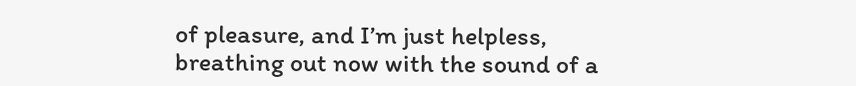of pleasure, and I’m just helpless, breathing out now with the sound of a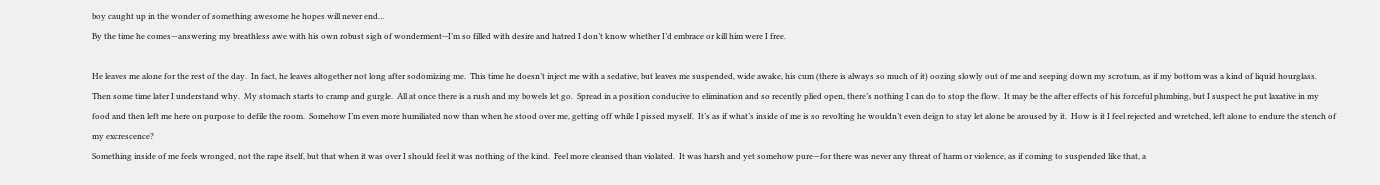boy caught up in the wonder of something awesome he hopes will never end…
By the time he comes—answering my breathless awe with his own robust sigh of wonderment--I’m so filled with desire and hatred I don’t know whether I’d embrace or kill him were I free.

He leaves me alone for the rest of the day.  In fact, he leaves altogether not long after sodomizing me.  This time he doesn’t inject me with a sedative, but leaves me suspended, wide awake, his cum (there is always so much of it) oozing slowly out of me and seeping down my scrotum, as if my bottom was a kind of liquid hourglass.  Then some time later I understand why.  My stomach starts to cramp and gurgle.  All at once there is a rush and my bowels let go.  Spread in a position conducive to elimination and so recently plied open, there’s nothing I can do to stop the flow.  It may be the after effects of his forceful plumbing, but I suspect he put laxative in my food and then left me here on purpose to defile the room.  Somehow I’m even more humiliated now than when he stood over me, getting off while I pissed myself.  It’s as if what’s inside of me is so revolting he wouldn’t even deign to stay let alone be aroused by it.  How is it I feel rejected and wretched, left alone to endure the stench of my excrescence?
Something inside of me feels wronged, not the rape itself, but that when it was over I should feel it was nothing of the kind.  Feel more cleansed than violated.  It was harsh and yet somehow pure—for there was never any threat of harm or violence, as if coming to suspended like that, a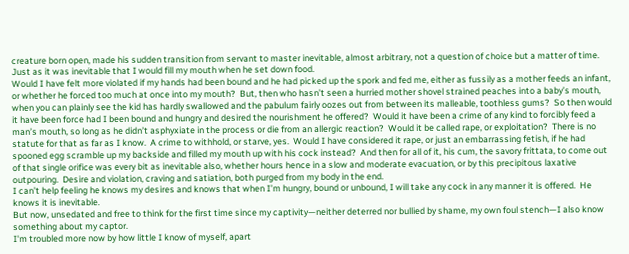creature born open, made his sudden transition from servant to master inevitable, almost arbitrary, not a question of choice but a matter of time.  Just as it was inevitable that I would fill my mouth when he set down food.
Would I have felt more violated if my hands had been bound and he had picked up the spork and fed me, either as fussily as a mother feeds an infant, or whether he forced too much at once into my mouth?  But, then who hasn’t seen a hurried mother shovel strained peaches into a baby’s mouth, when you can plainly see the kid has hardly swallowed and the pabulum fairly oozes out from between its malleable, toothless gums?  So then would it have been force had I been bound and hungry and desired the nourishment he offered?  Would it have been a crime of any kind to forcibly feed a man’s mouth, so long as he didn’t asphyxiate in the process or die from an allergic reaction?  Would it be called rape, or exploitation?  There is no statute for that as far as I know.  A crime to withhold, or starve, yes.  Would I have considered it rape, or just an embarrassing fetish, if he had spooned egg scramble up my backside and filled my mouth up with his cock instead?  And then for all of it, his cum, the savory frittata, to come out of that single orifice was every bit as inevitable also, whether hours hence in a slow and moderate evacuation, or by this precipitous laxative outpouring.  Desire and violation, craving and satiation, both purged from my body in the end.
I can’t help feeling he knows my desires and knows that when I’m hungry, bound or unbound, I will take any cock in any manner it is offered.  He knows it is inevitable.
But now, unsedated and free to think for the first time since my captivity—neither deterred nor bullied by shame, my own foul stench—I also know something about my captor.
I'm troubled more now by how little I know of myself, apart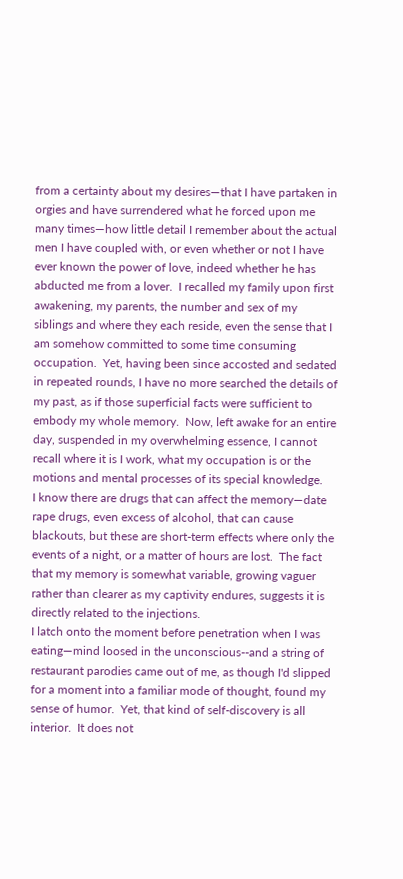from a certainty about my desires—that I have partaken in orgies and have surrendered what he forced upon me many times—how little detail I remember about the actual men I have coupled with, or even whether or not I have ever known the power of love, indeed whether he has abducted me from a lover.  I recalled my family upon first awakening, my parents, the number and sex of my siblings and where they each reside, even the sense that I am somehow committed to some time consuming occupation.  Yet, having been since accosted and sedated in repeated rounds, I have no more searched the details of my past, as if those superficial facts were sufficient to embody my whole memory.  Now, left awake for an entire day, suspended in my overwhelming essence, I cannot recall where it is I work, what my occupation is or the motions and mental processes of its special knowledge.
I know there are drugs that can affect the memory—date rape drugs, even excess of alcohol, that can cause blackouts, but these are short-term effects where only the events of a night, or a matter of hours are lost.  The fact that my memory is somewhat variable, growing vaguer rather than clearer as my captivity endures, suggests it is directly related to the injections.
I latch onto the moment before penetration when I was eating—mind loosed in the unconscious--and a string of restaurant parodies came out of me, as though I'd slipped for a moment into a familiar mode of thought, found my sense of humor.  Yet, that kind of self-discovery is all interior.  It does not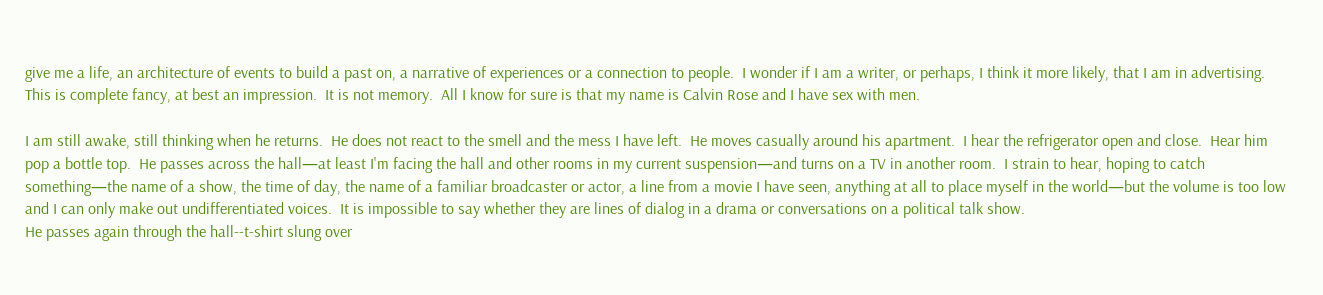give me a life, an architecture of events to build a past on, a narrative of experiences or a connection to people.  I wonder if I am a writer, or perhaps, I think it more likely, that I am in advertising.  This is complete fancy, at best an impression.  It is not memory.  All I know for sure is that my name is Calvin Rose and I have sex with men.

I am still awake, still thinking when he returns.  He does not react to the smell and the mess I have left.  He moves casually around his apartment.  I hear the refrigerator open and close.  Hear him pop a bottle top.  He passes across the hall—at least I'm facing the hall and other rooms in my current suspension—and turns on a TV in another room.  I strain to hear, hoping to catch something—the name of a show, the time of day, the name of a familiar broadcaster or actor, a line from a movie I have seen, anything at all to place myself in the world—but the volume is too low and I can only make out undifferentiated voices.  It is impossible to say whether they are lines of dialog in a drama or conversations on a political talk show.
He passes again through the hall--t-shirt slung over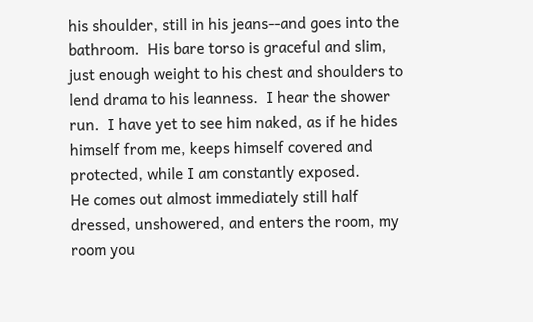his shoulder, still in his jeans--and goes into the bathroom.  His bare torso is graceful and slim, just enough weight to his chest and shoulders to lend drama to his leanness.  I hear the shower run.  I have yet to see him naked, as if he hides himself from me, keeps himself covered and protected, while I am constantly exposed.
He comes out almost immediately still half dressed, unshowered, and enters the room, my room you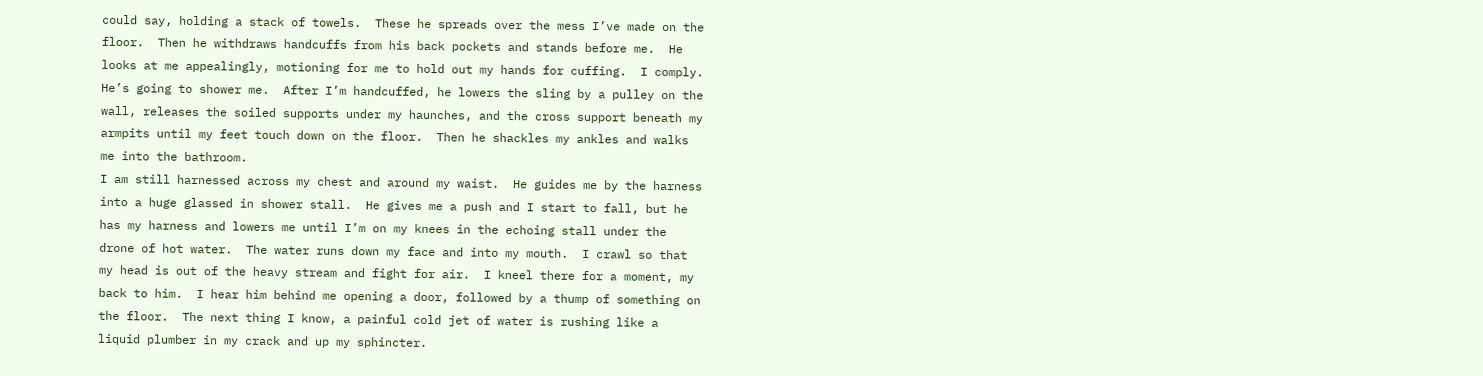could say, holding a stack of towels.  These he spreads over the mess I’ve made on the floor.  Then he withdraws handcuffs from his back pockets and stands before me.  He looks at me appealingly, motioning for me to hold out my hands for cuffing.  I comply.  He’s going to shower me.  After I’m handcuffed, he lowers the sling by a pulley on the wall, releases the soiled supports under my haunches, and the cross support beneath my armpits until my feet touch down on the floor.  Then he shackles my ankles and walks me into the bathroom.
I am still harnessed across my chest and around my waist.  He guides me by the harness into a huge glassed in shower stall.  He gives me a push and I start to fall, but he has my harness and lowers me until I’m on my knees in the echoing stall under the drone of hot water.  The water runs down my face and into my mouth.  I crawl so that my head is out of the heavy stream and fight for air.  I kneel there for a moment, my back to him.  I hear him behind me opening a door, followed by a thump of something on the floor.  The next thing I know, a painful cold jet of water is rushing like a liquid plumber in my crack and up my sphincter.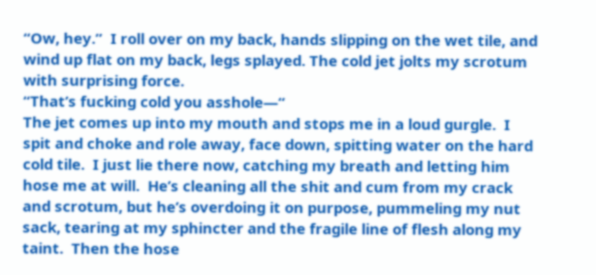“Ow, hey.”  I roll over on my back, hands slipping on the wet tile, and wind up flat on my back, legs splayed. The cold jet jolts my scrotum with surprising force.
“That’s fucking cold you asshole—“
The jet comes up into my mouth and stops me in a loud gurgle.  I spit and choke and role away, face down, spitting water on the hard cold tile.  I just lie there now, catching my breath and letting him hose me at will.  He’s cleaning all the shit and cum from my crack and scrotum, but he’s overdoing it on purpose, pummeling my nut sack, tearing at my sphincter and the fragile line of flesh along my taint.  Then the hose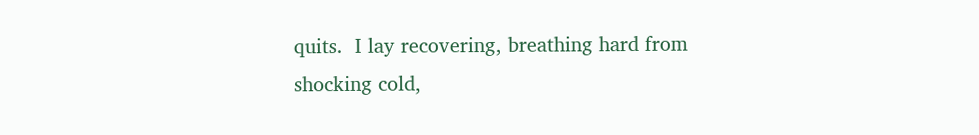quits.  I lay recovering, breathing hard from shocking cold,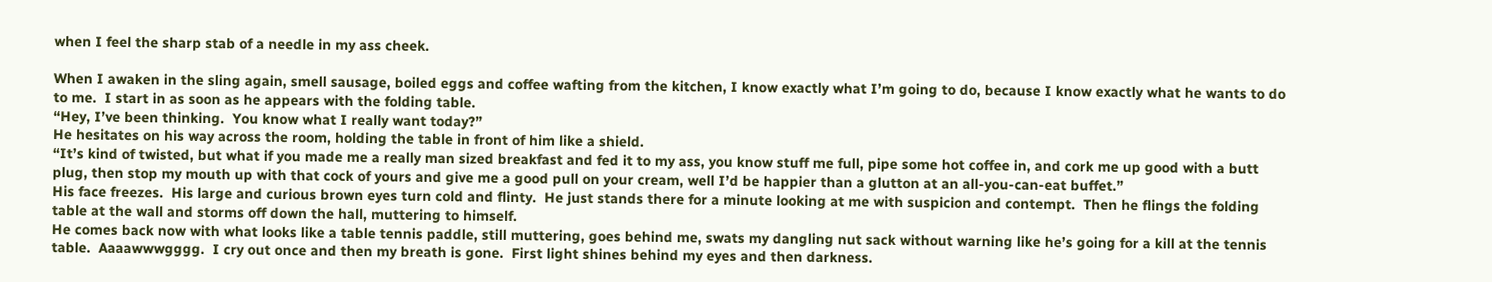when I feel the sharp stab of a needle in my ass cheek.

When I awaken in the sling again, smell sausage, boiled eggs and coffee wafting from the kitchen, I know exactly what I’m going to do, because I know exactly what he wants to do to me.  I start in as soon as he appears with the folding table.
“Hey, I’ve been thinking.  You know what I really want today?”
He hesitates on his way across the room, holding the table in front of him like a shield.
“It’s kind of twisted, but what if you made me a really man sized breakfast and fed it to my ass, you know stuff me full, pipe some hot coffee in, and cork me up good with a butt plug, then stop my mouth up with that cock of yours and give me a good pull on your cream, well I’d be happier than a glutton at an all-you-can-eat buffet.”
His face freezes.  His large and curious brown eyes turn cold and flinty.  He just stands there for a minute looking at me with suspicion and contempt.  Then he flings the folding table at the wall and storms off down the hall, muttering to himself.
He comes back now with what looks like a table tennis paddle, still muttering, goes behind me, swats my dangling nut sack without warning like he’s going for a kill at the tennis table.  Aaaawwwgggg.  I cry out once and then my breath is gone.  First light shines behind my eyes and then darkness.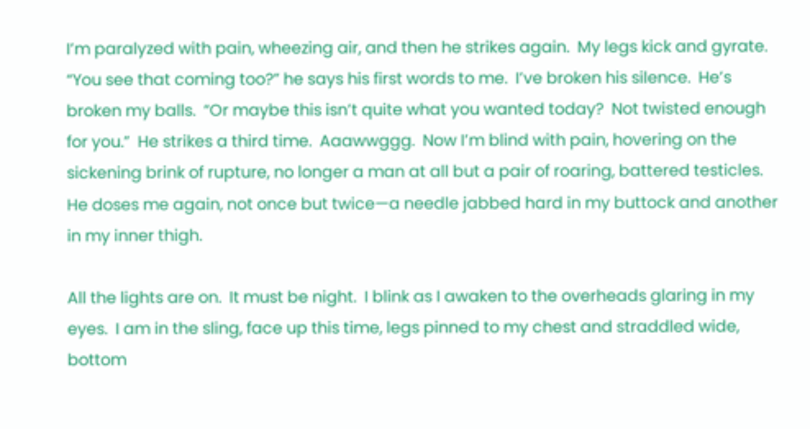I’m paralyzed with pain, wheezing air, and then he strikes again.  My legs kick and gyrate.
“You see that coming too?” he says his first words to me.  I’ve broken his silence.  He’s broken my balls.  “Or maybe this isn’t quite what you wanted today?  Not twisted enough for you.”  He strikes a third time.  Aaawwggg.  Now I’m blind with pain, hovering on the sickening brink of rupture, no longer a man at all but a pair of roaring, battered testicles.  He doses me again, not once but twice—a needle jabbed hard in my buttock and another in my inner thigh.

All the lights are on.  It must be night.  I blink as I awaken to the overheads glaring in my eyes.  I am in the sling, face up this time, legs pinned to my chest and straddled wide, bottom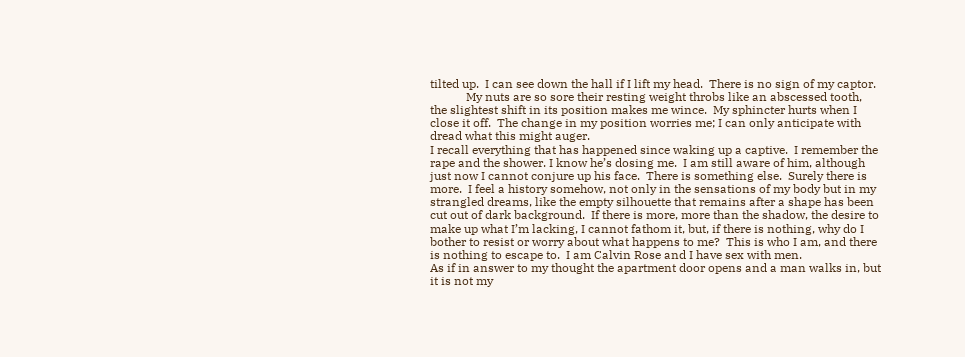tilted up.  I can see down the hall if I lift my head.  There is no sign of my captor.
            My nuts are so sore their resting weight throbs like an abscessed tooth, the slightest shift in its position makes me wince.  My sphincter hurts when I close it off.  The change in my position worries me; I can only anticipate with dread what this might auger.
I recall everything that has happened since waking up a captive.  I remember the rape and the shower. I know he’s dosing me.  I am still aware of him, although just now I cannot conjure up his face.  There is something else.  Surely there is more.  I feel a history somehow, not only in the sensations of my body but in my strangled dreams, like the empty silhouette that remains after a shape has been cut out of dark background.  If there is more, more than the shadow, the desire to make up what I’m lacking, I cannot fathom it, but, if there is nothing, why do I bother to resist or worry about what happens to me?  This is who I am, and there is nothing to escape to.  I am Calvin Rose and I have sex with men.
As if in answer to my thought the apartment door opens and a man walks in, but it is not my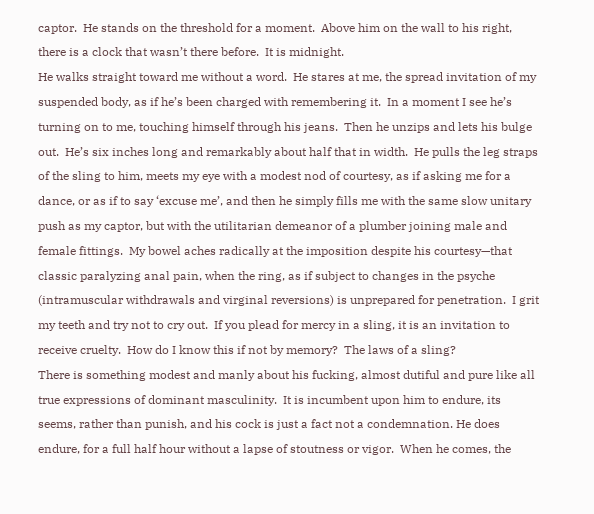captor.  He stands on the threshold for a moment.  Above him on the wall to his right, there is a clock that wasn’t there before.  It is midnight.
He walks straight toward me without a word.  He stares at me, the spread invitation of my suspended body, as if he’s been charged with remembering it.  In a moment I see he’s turning on to me, touching himself through his jeans.  Then he unzips and lets his bulge out.  He’s six inches long and remarkably about half that in width.  He pulls the leg straps of the sling to him, meets my eye with a modest nod of courtesy, as if asking me for a dance, or as if to say ‘excuse me’, and then he simply fills me with the same slow unitary push as my captor, but with the utilitarian demeanor of a plumber joining male and female fittings.  My bowel aches radically at the imposition despite his courtesy—that classic paralyzing anal pain, when the ring, as if subject to changes in the psyche (intramuscular withdrawals and virginal reversions) is unprepared for penetration.  I grit my teeth and try not to cry out.  If you plead for mercy in a sling, it is an invitation to receive cruelty.  How do I know this if not by memory?  The laws of a sling?
There is something modest and manly about his fucking, almost dutiful and pure like all true expressions of dominant masculinity.  It is incumbent upon him to endure, its seems, rather than punish, and his cock is just a fact not a condemnation. He does endure, for a full half hour without a lapse of stoutness or vigor.  When he comes, the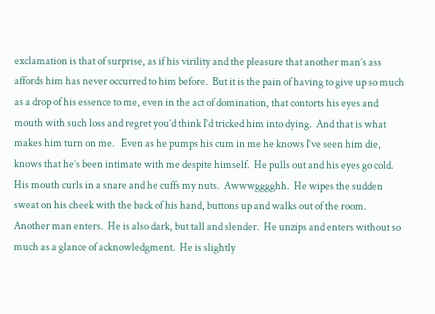exclamation is that of surprise, as if his virility and the pleasure that another man’s ass affords him has never occurred to him before.  But it is the pain of having to give up so much as a drop of his essence to me, even in the act of domination, that contorts his eyes and mouth with such loss and regret you’d think I’d tricked him into dying.  And that is what makes him turn on me.   Even as he pumps his cum in me he knows I’ve seen him die, knows that he’s been intimate with me despite himself.  He pulls out and his eyes go cold.  His mouth curls in a snare and he cuffs my nuts.  Awwwgggghh.  He wipes the sudden sweat on his cheek with the back of his hand, buttons up and walks out of the room.
Another man enters.  He is also dark, but tall and slender.  He unzips and enters without so much as a glance of acknowledgment.  He is slightly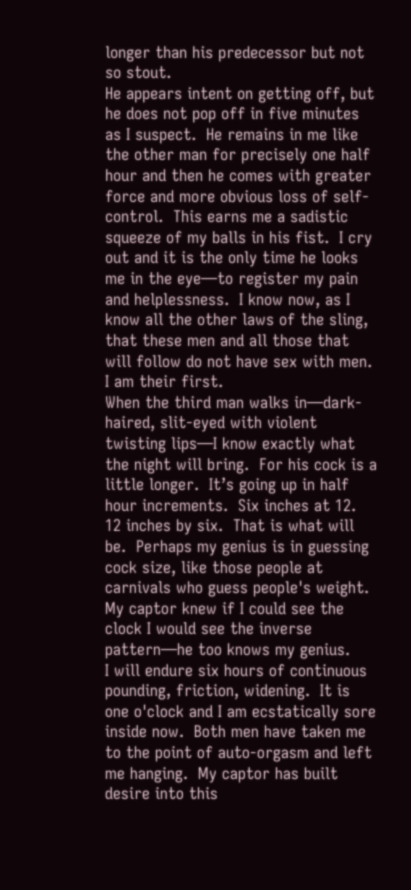longer than his predecessor but not so stout.
He appears intent on getting off, but he does not pop off in five minutes as I suspect.  He remains in me like the other man for precisely one half hour and then he comes with greater force and more obvious loss of self-control.  This earns me a sadistic squeeze of my balls in his fist.  I cry out and it is the only time he looks me in the eye—to register my pain and helplessness.  I know now, as I know all the other laws of the sling, that these men and all those that will follow do not have sex with men.  I am their first.
When the third man walks in—dark-haired, slit-eyed with violent twisting lips—I know exactly what the night will bring.  For his cock is a little longer.  It’s going up in half hour increments.  Six inches at 12.  12 inches by six.  That is what will be.  Perhaps my genius is in guessing cock size, like those people at carnivals who guess people's weight.  My captor knew if I could see the clock I would see the inverse pattern—he too knows my genius.
I will endure six hours of continuous pounding, friction, widening.  It is one o'clock and I am ecstatically sore inside now.  Both men have taken me to the point of auto-orgasm and left me hanging.  My captor has built desire into this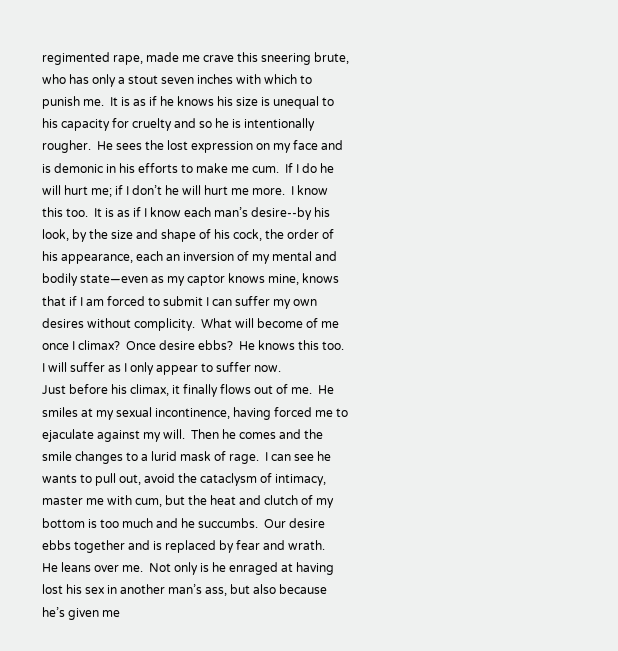regimented rape, made me crave this sneering brute, who has only a stout seven inches with which to punish me.  It is as if he knows his size is unequal to his capacity for cruelty and so he is intentionally rougher.  He sees the lost expression on my face and is demonic in his efforts to make me cum.  If I do he will hurt me; if I don’t he will hurt me more.  I know this too.  It is as if I know each man’s desire--by his look, by the size and shape of his cock, the order of his appearance, each an inversion of my mental and bodily state—even as my captor knows mine, knows that if I am forced to submit I can suffer my own desires without complicity.  What will become of me once I climax?  Once desire ebbs?  He knows this too.  I will suffer as I only appear to suffer now.
Just before his climax, it finally flows out of me.  He smiles at my sexual incontinence, having forced me to ejaculate against my will.  Then he comes and the smile changes to a lurid mask of rage.  I can see he wants to pull out, avoid the cataclysm of intimacy, master me with cum, but the heat and clutch of my bottom is too much and he succumbs.  Our desire ebbs together and is replaced by fear and wrath.
He leans over me.  Not only is he enraged at having lost his sex in another man’s ass, but also because he’s given me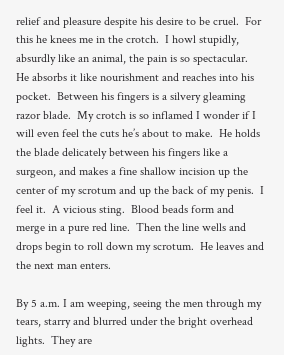relief and pleasure despite his desire to be cruel.  For this he knees me in the crotch.  I howl stupidly, absurdly like an animal, the pain is so spectacular.  He absorbs it like nourishment and reaches into his pocket.  Between his fingers is a silvery gleaming razor blade.  My crotch is so inflamed I wonder if I will even feel the cuts he’s about to make.  He holds the blade delicately between his fingers like a surgeon, and makes a fine shallow incision up the center of my scrotum and up the back of my penis.  I feel it.  A vicious sting.  Blood beads form and merge in a pure red line.  Then the line wells and drops begin to roll down my scrotum.  He leaves and the next man enters.

By 5 a.m. I am weeping, seeing the men through my tears, starry and blurred under the bright overhead lights.  They are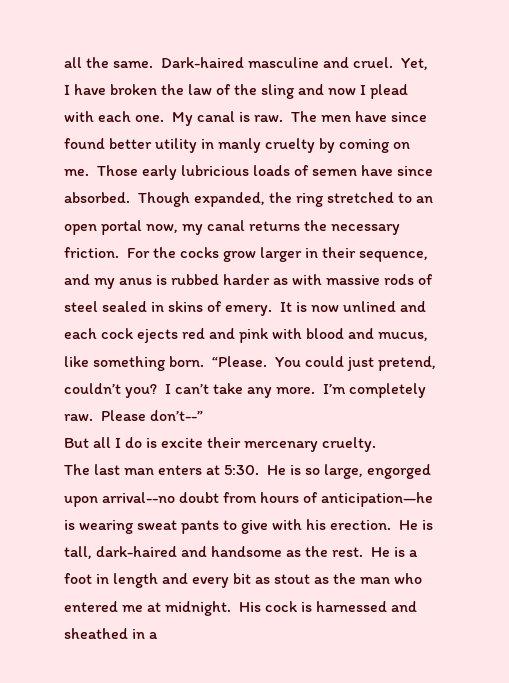all the same.  Dark-haired masculine and cruel.  Yet, I have broken the law of the sling and now I plead with each one.  My canal is raw.  The men have since found better utility in manly cruelty by coming on me.  Those early lubricious loads of semen have since absorbed.  Though expanded, the ring stretched to an open portal now, my canal returns the necessary friction.  For the cocks grow larger in their sequence, and my anus is rubbed harder as with massive rods of steel sealed in skins of emery.  It is now unlined and each cock ejects red and pink with blood and mucus, like something born.  “Please.  You could just pretend, couldn’t you?  I can’t take any more.  I’m completely raw.  Please don’t--”
But all I do is excite their mercenary cruelty.
The last man enters at 5:30.  He is so large, engorged upon arrival--no doubt from hours of anticipation—he is wearing sweat pants to give with his erection.  He is tall, dark-haired and handsome as the rest.  He is a foot in length and every bit as stout as the man who entered me at midnight.  His cock is harnessed and sheathed in a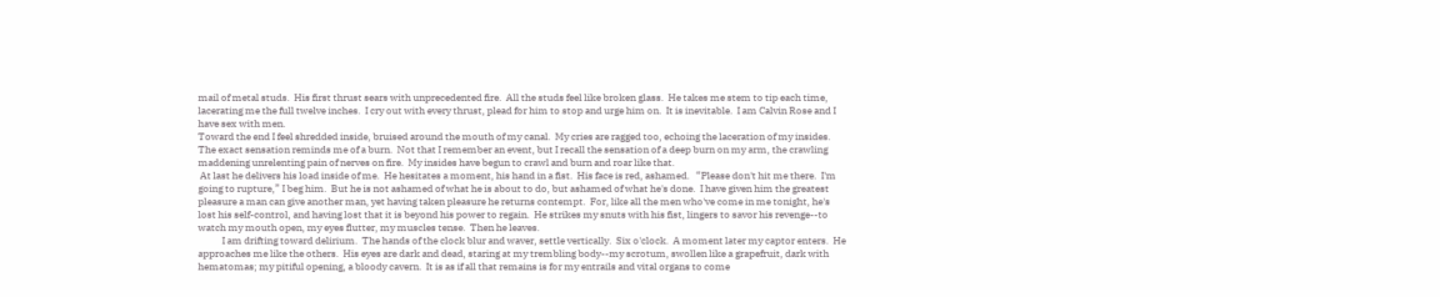mail of metal studs.  His first thrust sears with unprecedented fire.  All the studs feel like broken glass.  He takes me stem to tip each time, lacerating me the full twelve inches.  I cry out with every thrust, plead for him to stop and urge him on.  It is inevitable.  I am Calvin Rose and I have sex with men.
Toward the end I feel shredded inside, bruised around the mouth of my canal.  My cries are ragged too, echoing the laceration of my insides. The exact sensation reminds me of a burn.  Not that I remember an event, but I recall the sensation of a deep burn on my arm, the crawling maddening unrelenting pain of nerves on fire.  My insides have begun to crawl and burn and roar like that.
 At last he delivers his load inside of me.  He hesitates a moment, his hand in a fist.  His face is red, ashamed.   “Please don't hit me there.  I'm going to rupture,” I beg him.  But he is not ashamed of what he is about to do, but ashamed of what he's done.  I have given him the greatest pleasure a man can give another man, yet having taken pleasure he returns contempt.  For, like all the men who've come in me tonight, he's lost his self-control, and having lost that it is beyond his power to regain.  He strikes my snuts with his fist, lingers to savor his revenge--to watch my mouth open, my eyes flutter, my muscles tense.  Then he leaves.
            I am drifting toward delirium.  The hands of the clock blur and waver, settle vertically.  Six o'clock.  A moment later my captor enters.  He approaches me like the others.  His eyes are dark and dead, staring at my trembling body--my scrotum, swollen like a grapefruit, dark with hematomas; my pitiful opening, a bloody cavern.  It is as if all that remains is for my entrails and vital organs to come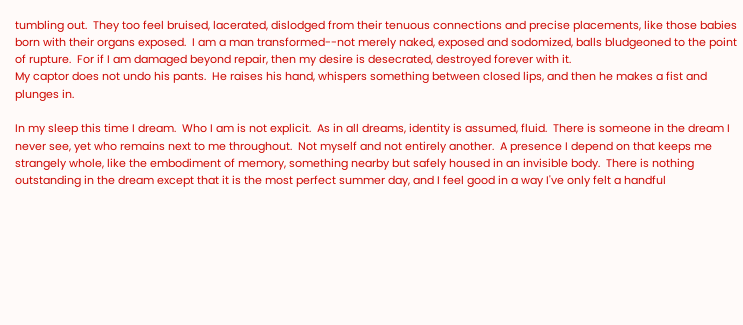tumbling out.  They too feel bruised, lacerated, dislodged from their tenuous connections and precise placements, like those babies born with their organs exposed.  I am a man transformed--not merely naked, exposed and sodomized, balls bludgeoned to the point of rupture.  For if I am damaged beyond repair, then my desire is desecrated, destroyed forever with it.
My captor does not undo his pants.  He raises his hand, whispers something between closed lips, and then he makes a fist and plunges in.

In my sleep this time I dream.  Who I am is not explicit.  As in all dreams, identity is assumed, fluid.  There is someone in the dream I never see, yet who remains next to me throughout.  Not myself and not entirely another.  A presence I depend on that keeps me strangely whole, like the embodiment of memory, something nearby but safely housed in an invisible body.  There is nothing outstanding in the dream except that it is the most perfect summer day, and I feel good in a way I've only felt a handful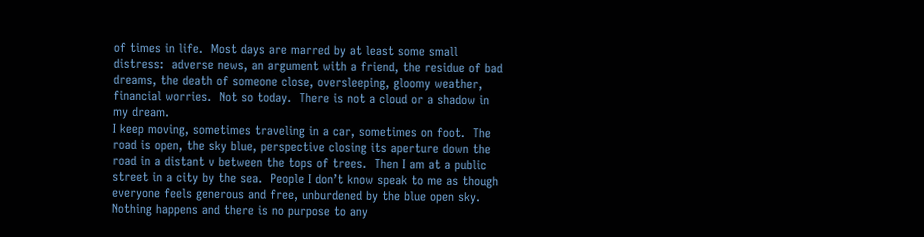of times in life.  Most days are marred by at least some small distress:  adverse news, an argument with a friend, the residue of bad dreams, the death of someone close, oversleeping, gloomy weather, financial worries.  Not so today.  There is not a cloud or a shadow in my dream.
I keep moving, sometimes traveling in a car, sometimes on foot.  The road is open, the sky blue, perspective closing its aperture down the road in a distant v between the tops of trees.  Then I am at a public street in a city by the sea.  People I don’t know speak to me as though everyone feels generous and free, unburdened by the blue open sky.  Nothing happens and there is no purpose to any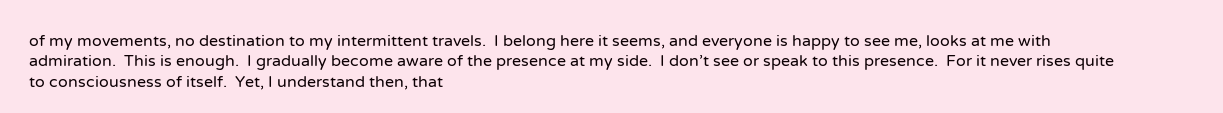of my movements, no destination to my intermittent travels.  I belong here it seems, and everyone is happy to see me, looks at me with admiration.  This is enough.  I gradually become aware of the presence at my side.  I don’t see or speak to this presence.  For it never rises quite to consciousness of itself.  Yet, I understand then, that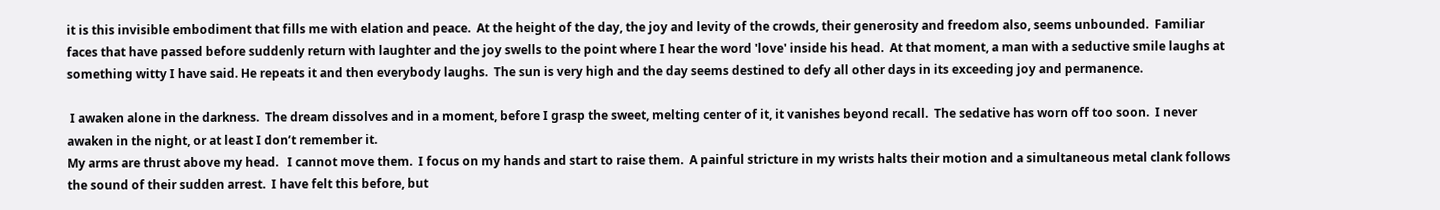it is this invisible embodiment that fills me with elation and peace.  At the height of the day, the joy and levity of the crowds, their generosity and freedom also, seems unbounded.  Familiar faces that have passed before suddenly return with laughter and the joy swells to the point where I hear the word 'love' inside his head.  At that moment, a man with a seductive smile laughs at something witty I have said. He repeats it and then everybody laughs.  The sun is very high and the day seems destined to defy all other days in its exceeding joy and permanence.

 I awaken alone in the darkness.  The dream dissolves and in a moment, before I grasp the sweet, melting center of it, it vanishes beyond recall.  The sedative has worn off too soon.  I never awaken in the night, or at least I don’t remember it.
My arms are thrust above my head.   I cannot move them.  I focus on my hands and start to raise them.  A painful stricture in my wrists halts their motion and a simultaneous metal clank follows the sound of their sudden arrest.  I have felt this before, but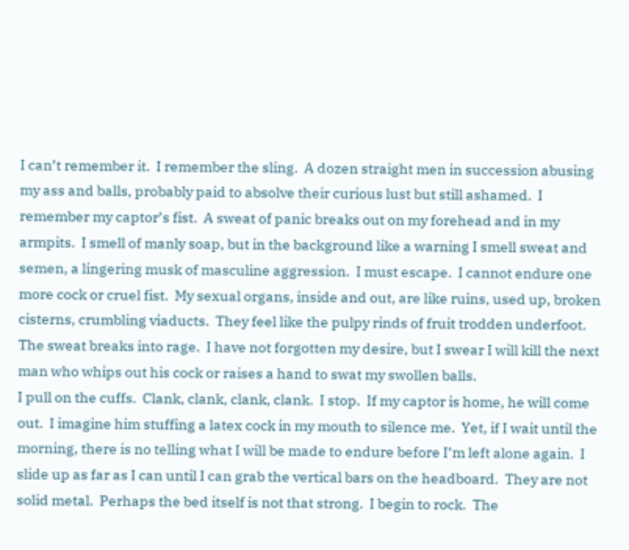I can’t remember it.  I remember the sling.  A dozen straight men in succession abusing my ass and balls, probably paid to absolve their curious lust but still ashamed.  I remember my captor’s fist.  A sweat of panic breaks out on my forehead and in my armpits.  I smell of manly soap, but in the background like a warning I smell sweat and semen, a lingering musk of masculine aggression.  I must escape.  I cannot endure one more cock or cruel fist.  My sexual organs, inside and out, are like ruins, used up, broken cisterns, crumbling viaducts.  They feel like the pulpy rinds of fruit trodden underfoot.  The sweat breaks into rage.  I have not forgotten my desire, but I swear I will kill the next man who whips out his cock or raises a hand to swat my swollen balls.
I pull on the cuffs.  Clank, clank, clank, clank.  I stop.  If my captor is home, he will come out.  I imagine him stuffing a latex cock in my mouth to silence me.  Yet, if I wait until the morning, there is no telling what I will be made to endure before I’m left alone again.  I slide up as far as I can until I can grab the vertical bars on the headboard.  They are not solid metal.  Perhaps the bed itself is not that strong.  I begin to rock.  The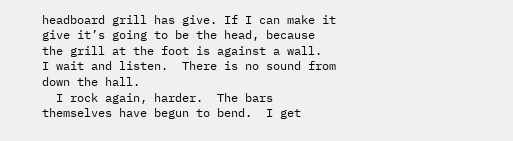headboard grill has give. If I can make it give it’s going to be the head, because the grill at the foot is against a wall.  I wait and listen.  There is no sound from down the hall.
  I rock again, harder.  The bars themselves have begun to bend.  I get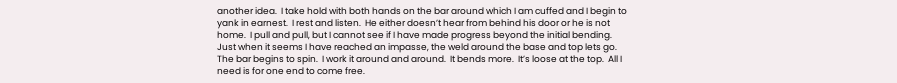another idea.  I take hold with both hands on the bar around which I am cuffed and I begin to yank in earnest.  I rest and listen.  He either doesn’t hear from behind his door or he is not home.  I pull and pull, but I cannot see if I have made progress beyond the initial bending.  Just when it seems I have reached an impasse, the weld around the base and top lets go.  The bar begins to spin.  I work it around and around.  It bends more.  It’s loose at the top.  All I need is for one end to come free.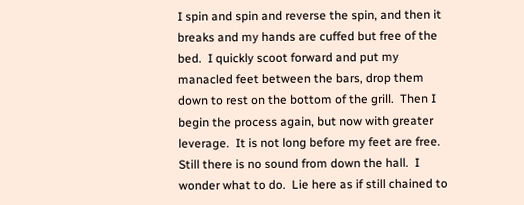I spin and spin and reverse the spin, and then it breaks and my hands are cuffed but free of the bed.  I quickly scoot forward and put my manacled feet between the bars, drop them down to rest on the bottom of the grill.  Then I begin the process again, but now with greater leverage.  It is not long before my feet are free.
Still there is no sound from down the hall.  I wonder what to do.  Lie here as if still chained to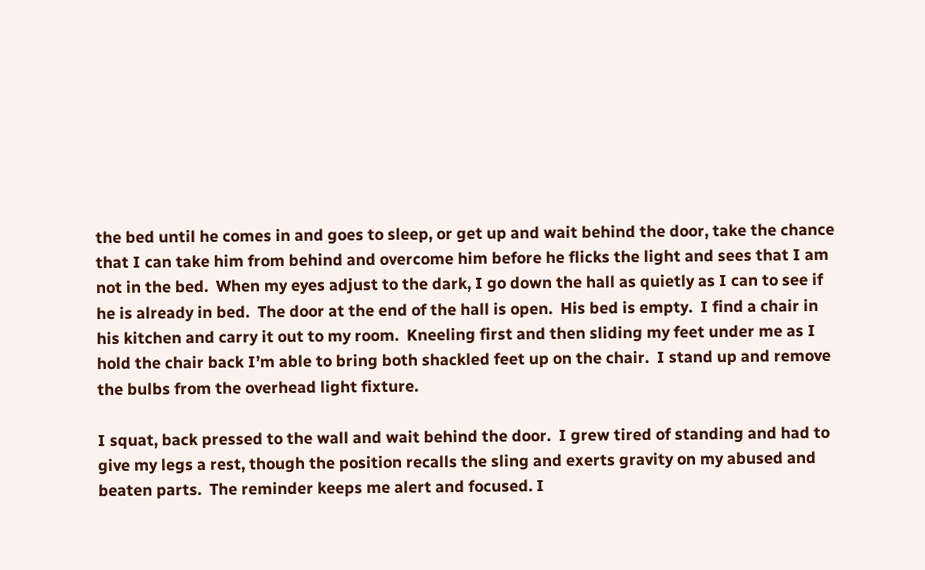the bed until he comes in and goes to sleep, or get up and wait behind the door, take the chance that I can take him from behind and overcome him before he flicks the light and sees that I am not in the bed.  When my eyes adjust to the dark, I go down the hall as quietly as I can to see if he is already in bed.  The door at the end of the hall is open.  His bed is empty.  I find a chair in his kitchen and carry it out to my room.  Kneeling first and then sliding my feet under me as I hold the chair back I’m able to bring both shackled feet up on the chair.  I stand up and remove the bulbs from the overhead light fixture.

I squat, back pressed to the wall and wait behind the door.  I grew tired of standing and had to give my legs a rest, though the position recalls the sling and exerts gravity on my abused and beaten parts.  The reminder keeps me alert and focused. I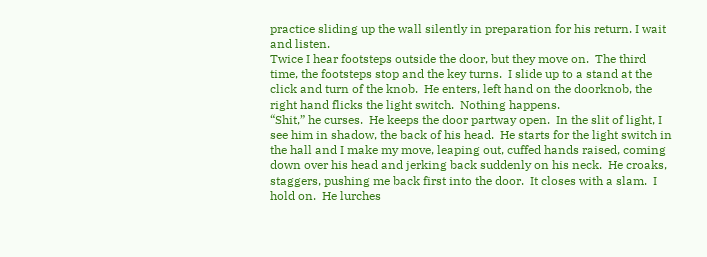practice sliding up the wall silently in preparation for his return. I wait and listen.
Twice I hear footsteps outside the door, but they move on.  The third time, the footsteps stop and the key turns.  I slide up to a stand at the click and turn of the knob.  He enters, left hand on the doorknob, the right hand flicks the light switch.  Nothing happens.
“Shit,” he curses.  He keeps the door partway open.  In the slit of light, I see him in shadow, the back of his head.  He starts for the light switch in the hall and I make my move, leaping out, cuffed hands raised, coming down over his head and jerking back suddenly on his neck.  He croaks, staggers, pushing me back first into the door.  It closes with a slam.  I hold on.  He lurches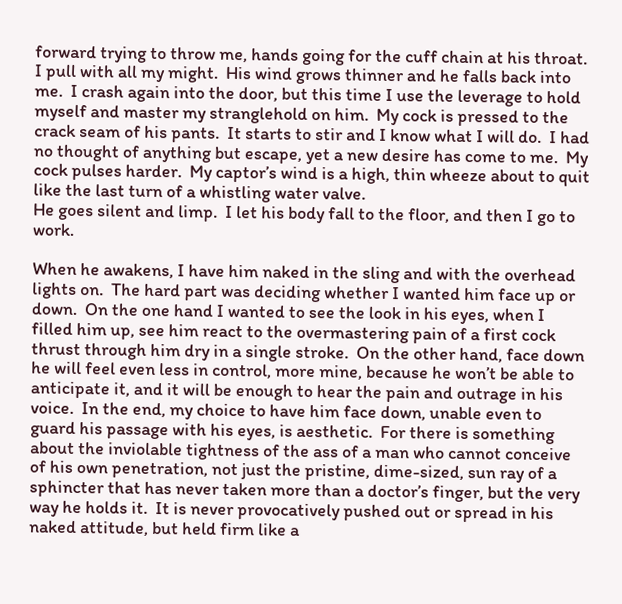forward trying to throw me, hands going for the cuff chain at his throat.  I pull with all my might.  His wind grows thinner and he falls back into me.  I crash again into the door, but this time I use the leverage to hold myself and master my stranglehold on him.  My cock is pressed to the crack seam of his pants.  It starts to stir and I know what I will do.  I had no thought of anything but escape, yet a new desire has come to me.  My cock pulses harder.  My captor’s wind is a high, thin wheeze about to quit like the last turn of a whistling water valve.
He goes silent and limp.  I let his body fall to the floor, and then I go to work.

When he awakens, I have him naked in the sling and with the overhead lights on.  The hard part was deciding whether I wanted him face up or down.  On the one hand I wanted to see the look in his eyes, when I filled him up, see him react to the overmastering pain of a first cock thrust through him dry in a single stroke.  On the other hand, face down he will feel even less in control, more mine, because he won’t be able to anticipate it, and it will be enough to hear the pain and outrage in his voice.  In the end, my choice to have him face down, unable even to guard his passage with his eyes, is aesthetic.  For there is something about the inviolable tightness of the ass of a man who cannot conceive of his own penetration, not just the pristine, dime-sized, sun ray of a sphincter that has never taken more than a doctor’s finger, but the very way he holds it.  It is never provocatively pushed out or spread in his naked attitude, but held firm like a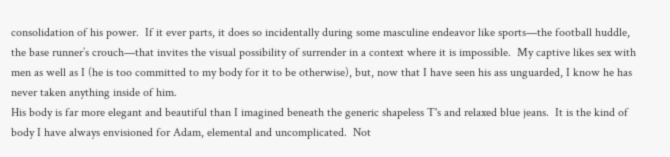consolidation of his power.  If it ever parts, it does so incidentally during some masculine endeavor like sports—the football huddle, the base runner’s crouch—that invites the visual possibility of surrender in a context where it is impossible.  My captive likes sex with men as well as I (he is too committed to my body for it to be otherwise), but, now that I have seen his ass unguarded, I know he has never taken anything inside of him.
His body is far more elegant and beautiful than I imagined beneath the generic shapeless T's and relaxed blue jeans.  It is the kind of body I have always envisioned for Adam, elemental and uncomplicated.  Not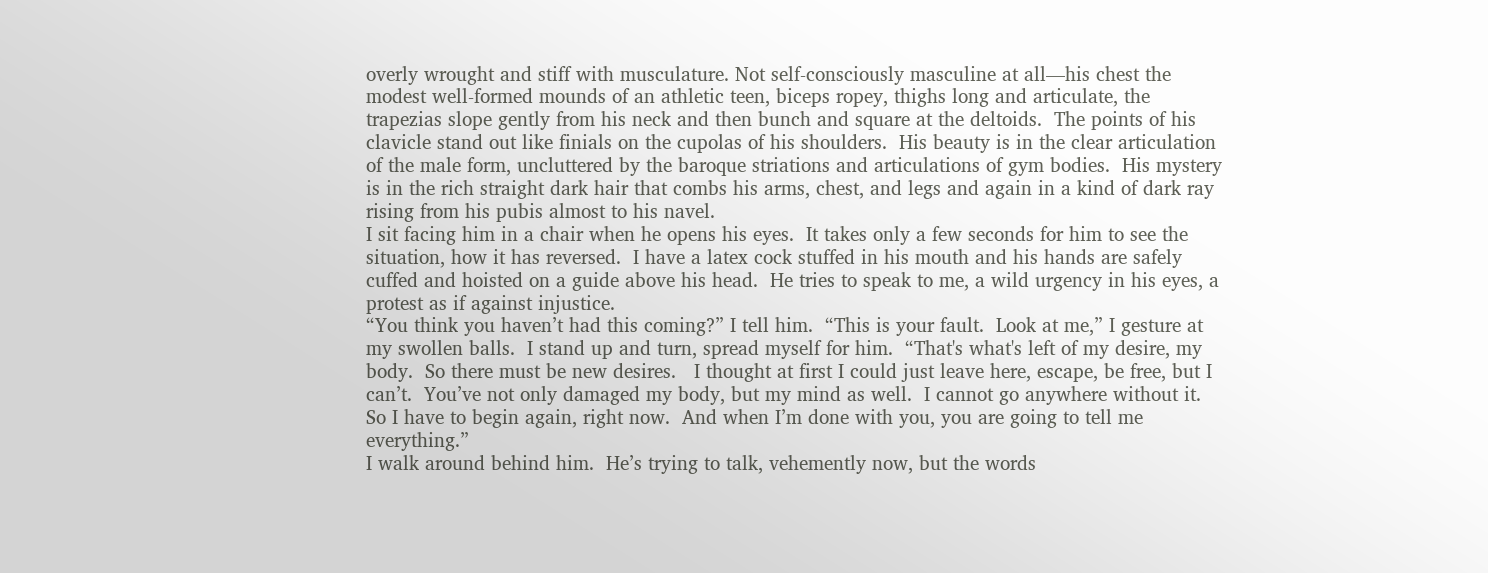overly wrought and stiff with musculature. Not self-consciously masculine at all—his chest the modest well-formed mounds of an athletic teen, biceps ropey, thighs long and articulate, the trapezias slope gently from his neck and then bunch and square at the deltoids.  The points of his clavicle stand out like finials on the cupolas of his shoulders.  His beauty is in the clear articulation of the male form, uncluttered by the baroque striations and articulations of gym bodies.  His mystery is in the rich straight dark hair that combs his arms, chest, and legs and again in a kind of dark ray rising from his pubis almost to his navel.
I sit facing him in a chair when he opens his eyes.  It takes only a few seconds for him to see the situation, how it has reversed.  I have a latex cock stuffed in his mouth and his hands are safely cuffed and hoisted on a guide above his head.  He tries to speak to me, a wild urgency in his eyes, a protest as if against injustice.
“You think you haven’t had this coming?” I tell him.  “This is your fault.  Look at me,” I gesture at my swollen balls.  I stand up and turn, spread myself for him.  “That's what's left of my desire, my body.  So there must be new desires.   I thought at first I could just leave here, escape, be free, but I can’t.  You’ve not only damaged my body, but my mind as well.  I cannot go anywhere without it.  So I have to begin again, right now.  And when I’m done with you, you are going to tell me everything.”
I walk around behind him.  He’s trying to talk, vehemently now, but the words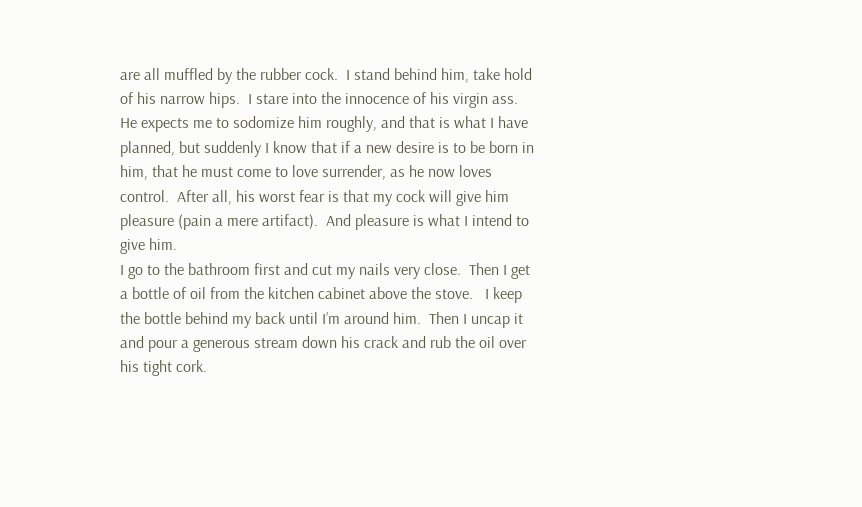are all muffled by the rubber cock.  I stand behind him, take hold of his narrow hips.  I stare into the innocence of his virgin ass.  He expects me to sodomize him roughly, and that is what I have planned, but suddenly I know that if a new desire is to be born in him, that he must come to love surrender, as he now loves control.  After all, his worst fear is that my cock will give him pleasure (pain a mere artifact).  And pleasure is what I intend to give him.
I go to the bathroom first and cut my nails very close.  Then I get a bottle of oil from the kitchen cabinet above the stove.   I keep the bottle behind my back until I’m around him.  Then I uncap it and pour a generous stream down his crack and rub the oil over his tight cork.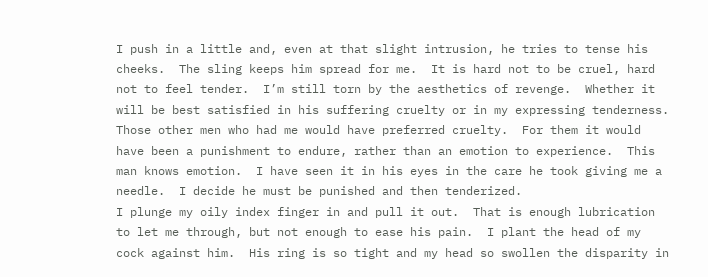I push in a little and, even at that slight intrusion, he tries to tense his cheeks.  The sling keeps him spread for me.  It is hard not to be cruel, hard not to feel tender.  I’m still torn by the aesthetics of revenge.  Whether it will be best satisfied in his suffering cruelty or in my expressing tenderness.  Those other men who had me would have preferred cruelty.  For them it would have been a punishment to endure, rather than an emotion to experience.  This man knows emotion.  I have seen it in his eyes in the care he took giving me a needle.  I decide he must be punished and then tenderized.
I plunge my oily index finger in and pull it out.  That is enough lubrication to let me through, but not enough to ease his pain.  I plant the head of my cock against him.  His ring is so tight and my head so swollen the disparity in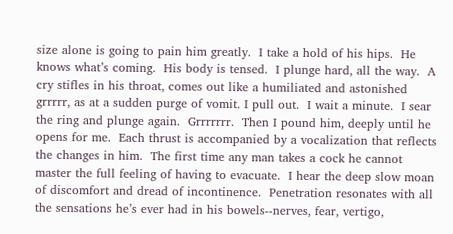size alone is going to pain him greatly.  I take a hold of his hips.  He knows what’s coming.  His body is tensed.  I plunge hard, all the way.  A cry stifles in his throat, comes out like a humiliated and astonished grrrrr, as at a sudden purge of vomit. I pull out.  I wait a minute.  I sear the ring and plunge again.  Grrrrrrr.  Then I pound him, deeply until he opens for me.  Each thrust is accompanied by a vocalization that reflects the changes in him.  The first time any man takes a cock he cannot master the full feeling of having to evacuate.  I hear the deep slow moan of discomfort and dread of incontinence.  Penetration resonates with all the sensations he’s ever had in his bowels--nerves, fear, vertigo,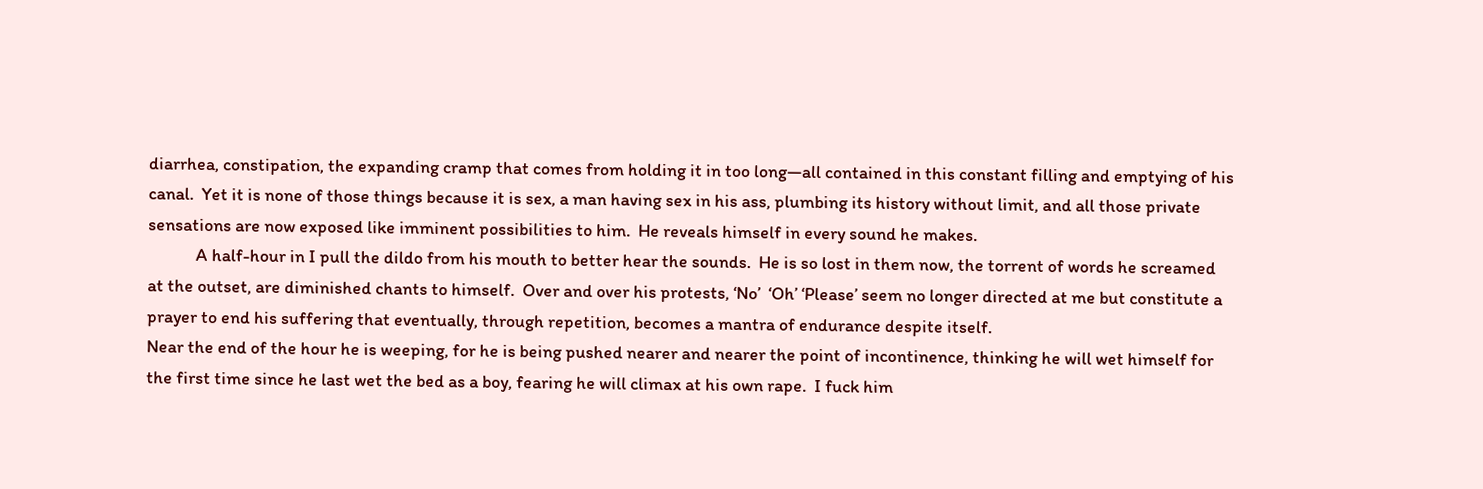diarrhea, constipation, the expanding cramp that comes from holding it in too long—all contained in this constant filling and emptying of his canal.  Yet it is none of those things because it is sex, a man having sex in his ass, plumbing its history without limit, and all those private sensations are now exposed like imminent possibilities to him.  He reveals himself in every sound he makes.
            A half-hour in I pull the dildo from his mouth to better hear the sounds.  He is so lost in them now, the torrent of words he screamed at the outset, are diminished chants to himself.  Over and over his protests, ‘No’  ‘Oh’ ‘Please’ seem no longer directed at me but constitute a prayer to end his suffering that eventually, through repetition, becomes a mantra of endurance despite itself.
Near the end of the hour he is weeping, for he is being pushed nearer and nearer the point of incontinence, thinking he will wet himself for the first time since he last wet the bed as a boy, fearing he will climax at his own rape.  I fuck him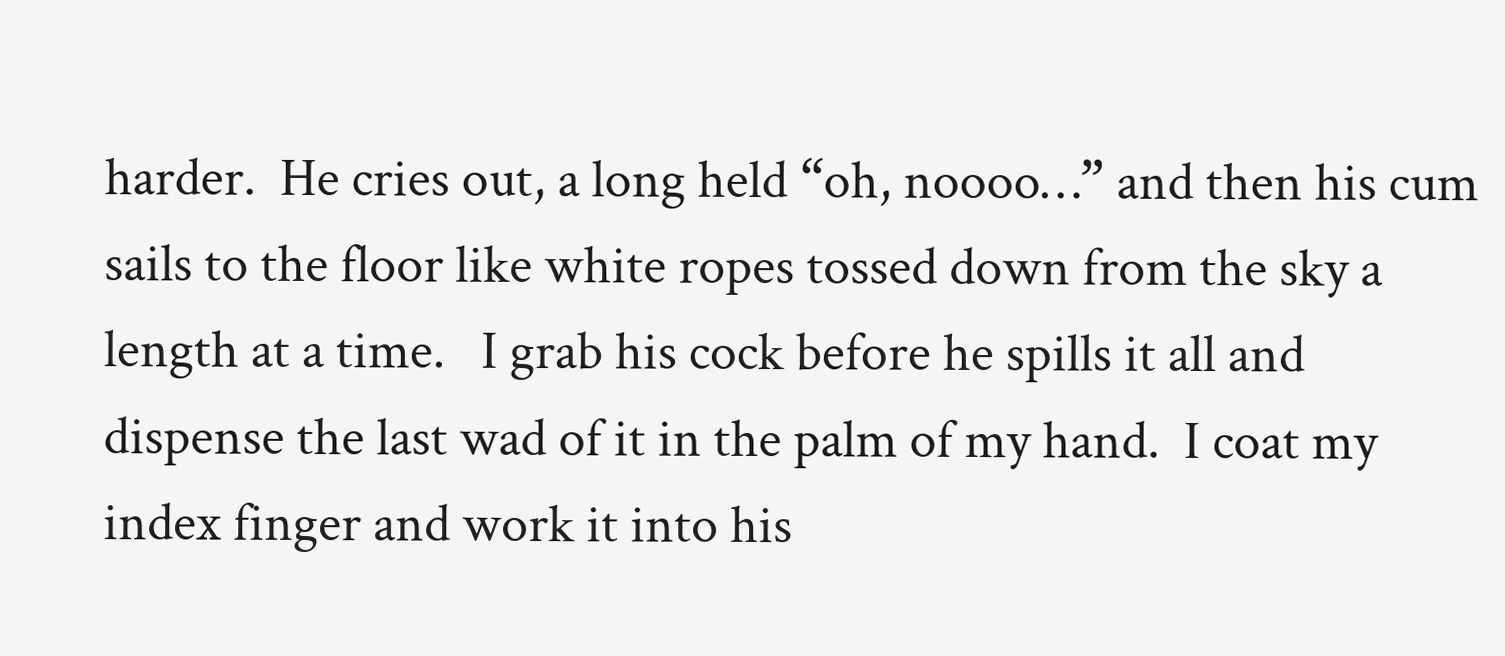harder.  He cries out, a long held “oh, noooo…” and then his cum sails to the floor like white ropes tossed down from the sky a length at a time.   I grab his cock before he spills it all and dispense the last wad of it in the palm of my hand.  I coat my index finger and work it into his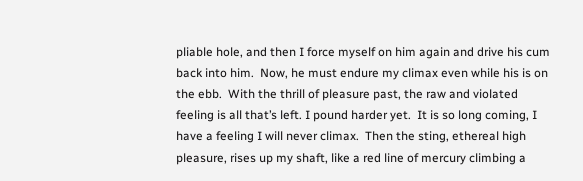pliable hole, and then I force myself on him again and drive his cum back into him.  Now, he must endure my climax even while his is on the ebb.  With the thrill of pleasure past, the raw and violated feeling is all that’s left. I pound harder yet.  It is so long coming, I have a feeling I will never climax.  Then the sting, ethereal high pleasure, rises up my shaft, like a red line of mercury climbing a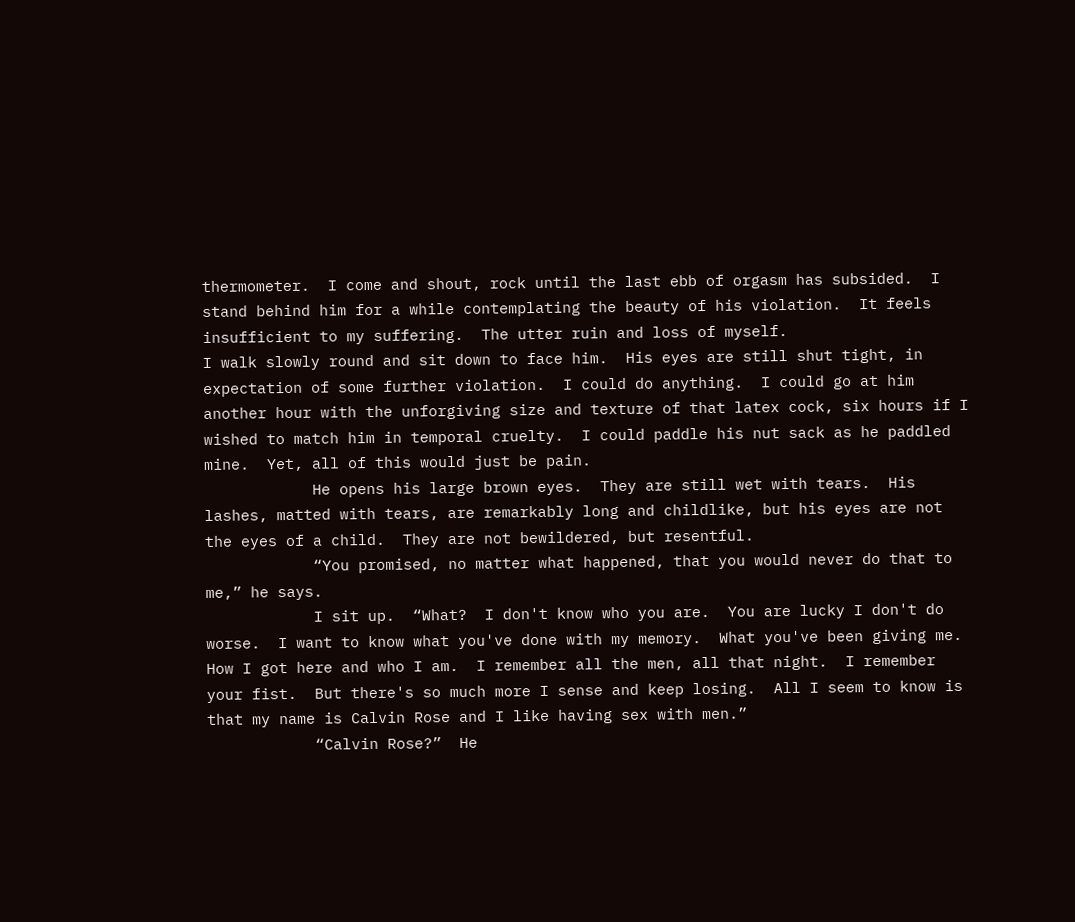thermometer.  I come and shout, rock until the last ebb of orgasm has subsided.  I stand behind him for a while contemplating the beauty of his violation.  It feels insufficient to my suffering.  The utter ruin and loss of myself.
I walk slowly round and sit down to face him.  His eyes are still shut tight, in expectation of some further violation.  I could do anything.  I could go at him another hour with the unforgiving size and texture of that latex cock, six hours if I wished to match him in temporal cruelty.  I could paddle his nut sack as he paddled mine.  Yet, all of this would just be pain.
            He opens his large brown eyes.  They are still wet with tears.  His lashes, matted with tears, are remarkably long and childlike, but his eyes are not the eyes of a child.  They are not bewildered, but resentful.
            “You promised, no matter what happened, that you would never do that to me,” he says.
            I sit up.  “What?  I don't know who you are.  You are lucky I don't do worse.  I want to know what you've done with my memory.  What you've been giving me.  How I got here and who I am.  I remember all the men, all that night.  I remember your fist.  But there's so much more I sense and keep losing.  All I seem to know is that my name is Calvin Rose and I like having sex with men.”
            “Calvin Rose?”  He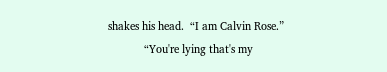shakes his head.  “I am Calvin Rose.”
            “You're lying that's my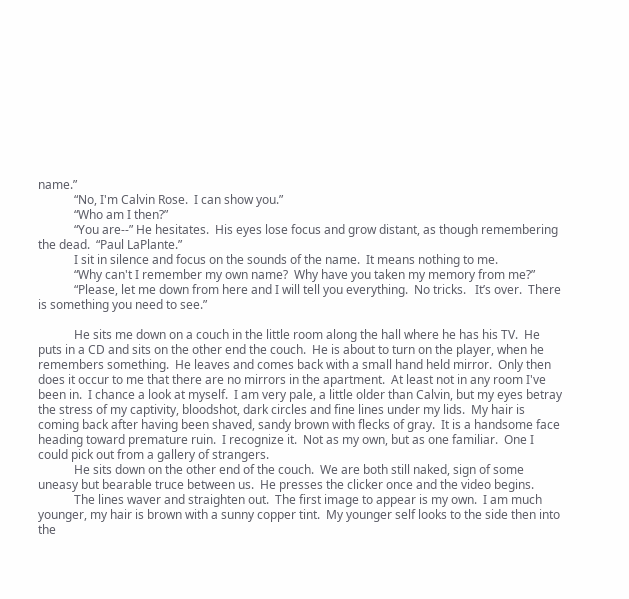name.”
            “No, I'm Calvin Rose.  I can show you.”
            “Who am I then?”
            “You are--” He hesitates.  His eyes lose focus and grow distant, as though remembering the dead.  “Paul LaPlante.”
            I sit in silence and focus on the sounds of the name.  It means nothing to me.
            “Why can't I remember my own name?  Why have you taken my memory from me?”
            “Please, let me down from here and I will tell you everything.  No tricks.   It’s over.  There is something you need to see.”

            He sits me down on a couch in the little room along the hall where he has his TV.  He puts in a CD and sits on the other end the couch.  He is about to turn on the player, when he remembers something.  He leaves and comes back with a small hand held mirror.  Only then does it occur to me that there are no mirrors in the apartment.  At least not in any room I've been in.  I chance a look at myself.  I am very pale, a little older than Calvin, but my eyes betray the stress of my captivity, bloodshot, dark circles and fine lines under my lids.  My hair is coming back after having been shaved, sandy brown with flecks of gray.  It is a handsome face heading toward premature ruin.  I recognize it.  Not as my own, but as one familiar.  One I could pick out from a gallery of strangers.
            He sits down on the other end of the couch.  We are both still naked, sign of some uneasy but bearable truce between us.  He presses the clicker once and the video begins.
            The lines waver and straighten out.  The first image to appear is my own.  I am much younger, my hair is brown with a sunny copper tint.  My younger self looks to the side then into the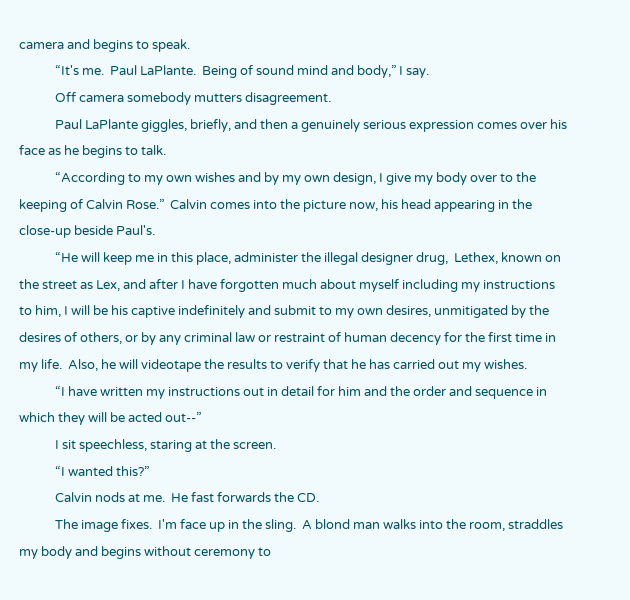camera and begins to speak.
            “It's me.  Paul LaPlante.  Being of sound mind and body,” I say.
            Off camera somebody mutters disagreement.
            Paul LaPlante giggles, briefly, and then a genuinely serious expression comes over his face as he begins to talk.
            “According to my own wishes and by my own design, I give my body over to the keeping of Calvin Rose.”  Calvin comes into the picture now, his head appearing in the close-up beside Paul's.
            “He will keep me in this place, administer the illegal designer drug,  Lethex, known on the street as Lex, and after I have forgotten much about myself including my instructions to him, I will be his captive indefinitely and submit to my own desires, unmitigated by the desires of others, or by any criminal law or restraint of human decency for the first time in my life.  Also, he will videotape the results to verify that he has carried out my wishes.
            “I have written my instructions out in detail for him and the order and sequence in which they will be acted out--”
            I sit speechless, staring at the screen.
            “I wanted this?”
            Calvin nods at me.  He fast forwards the CD.
            The image fixes.  I'm face up in the sling.  A blond man walks into the room, straddles my body and begins without ceremony to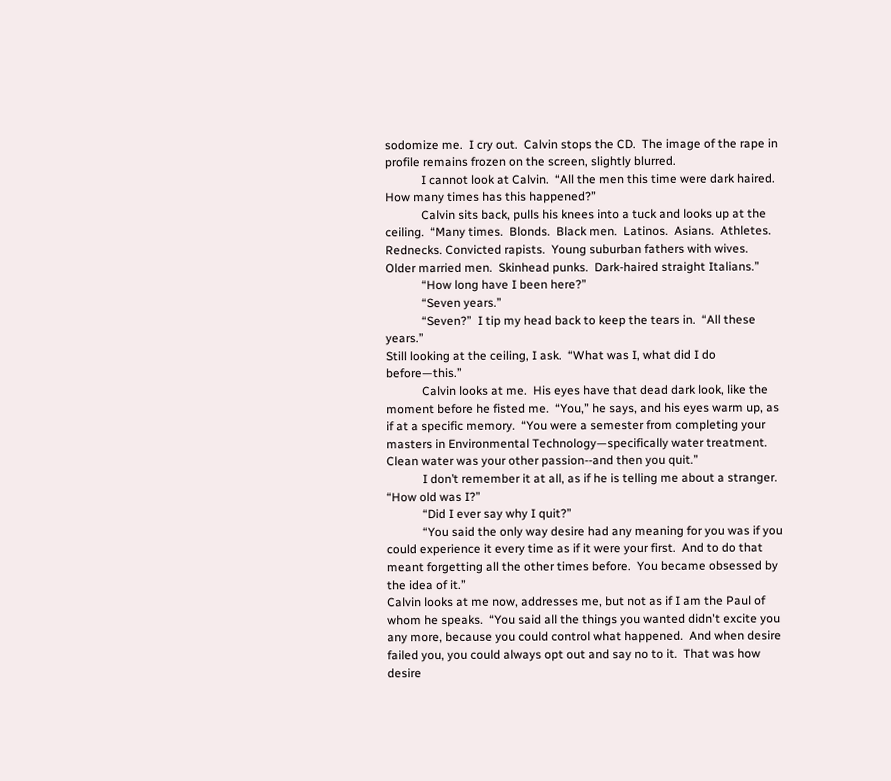sodomize me.  I cry out.  Calvin stops the CD.  The image of the rape in profile remains frozen on the screen, slightly blurred.
            I cannot look at Calvin.  “All the men this time were dark haired.  How many times has this happened?”
            Calvin sits back, pulls his knees into a tuck and looks up at the ceiling.  “Many times.  Blonds.  Black men.  Latinos.  Asians.  Athletes.  Rednecks. Convicted rapists.  Young suburban fathers with wives.  Older married men.  Skinhead punks.  Dark-haired straight Italians.”
            “How long have I been here?”
            “Seven years.”
            “Seven?”  I tip my head back to keep the tears in.  “All these years.”
Still looking at the ceiling, I ask.  “What was I, what did I do before—this.”
            Calvin looks at me.  His eyes have that dead dark look, like the moment before he fisted me.  “You,” he says, and his eyes warm up, as if at a specific memory.  “You were a semester from completing your masters in Environmental Technology—specifically water treatment.  Clean water was your other passion--and then you quit.”
            I don’t remember it at all, as if he is telling me about a stranger.  “How old was I?”
            “Did I ever say why I quit?”
            “You said the only way desire had any meaning for you was if you could experience it every time as if it were your first.  And to do that meant forgetting all the other times before.  You became obsessed by the idea of it.”
Calvin looks at me now, addresses me, but not as if I am the Paul of whom he speaks.  “You said all the things you wanted didn't excite you any more, because you could control what happened.  And when desire failed you, you could always opt out and say no to it.  That was how desire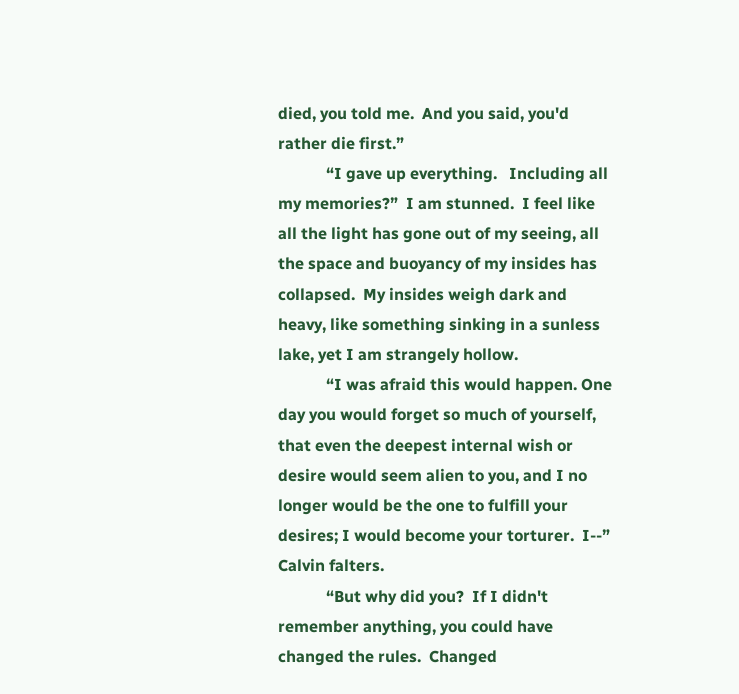died, you told me.  And you said, you'd rather die first.”
            “I gave up everything.   Including all my memories?”  I am stunned.  I feel like all the light has gone out of my seeing, all the space and buoyancy of my insides has collapsed.  My insides weigh dark and heavy, like something sinking in a sunless lake, yet I am strangely hollow.
            “I was afraid this would happen. One day you would forget so much of yourself, that even the deepest internal wish or desire would seem alien to you, and I no longer would be the one to fulfill your desires; I would become your torturer.  I--” Calvin falters.
            “But why did you?  If I didn't remember anything, you could have changed the rules.  Changed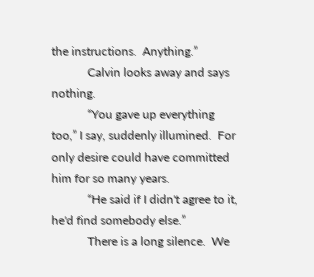the instructions.  Anything.”
            Calvin looks away and says nothing.
            “You gave up everything too,” I say, suddenly illumined.  For only desire could have committed him for so many years.
            “He said if I didn't agree to it, he'd find somebody else.”
            There is a long silence.  We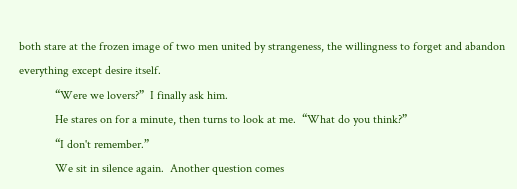both stare at the frozen image of two men united by strangeness, the willingness to forget and abandon everything except desire itself.
            “Were we lovers?”  I finally ask him.
            He stares on for a minute, then turns to look at me.  “What do you think?”
            “I don't remember.”
            We sit in silence again.  Another question comes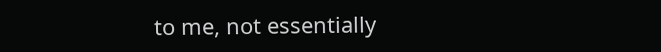to me, not essentially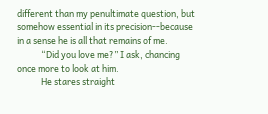different than my penultimate question, but somehow essential in its precision--because in a sense he is all that remains of me.
            “Did you love me?” I ask, chancing once more to look at him.
            He stares straight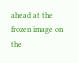ahead at the frozen image on the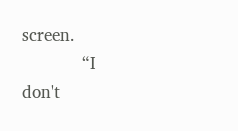screen.
            “I don't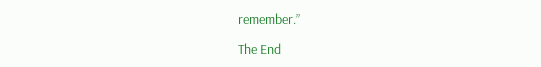remember.”

The End